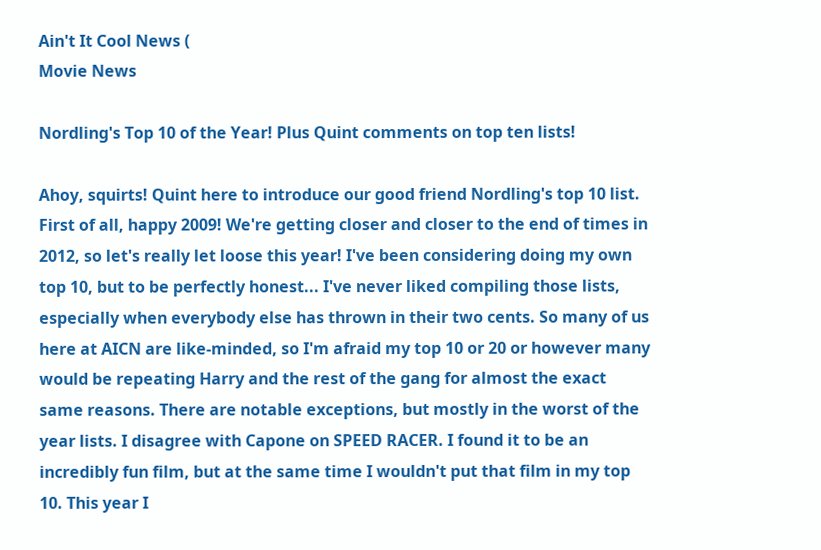Ain't It Cool News (
Movie News

Nordling's Top 10 of the Year! Plus Quint comments on top ten lists!

Ahoy, squirts! Quint here to introduce our good friend Nordling's top 10 list. First of all, happy 2009! We're getting closer and closer to the end of times in 2012, so let's really let loose this year! I've been considering doing my own top 10, but to be perfectly honest... I've never liked compiling those lists, especially when everybody else has thrown in their two cents. So many of us here at AICN are like-minded, so I'm afraid my top 10 or 20 or however many would be repeating Harry and the rest of the gang for almost the exact same reasons. There are notable exceptions, but mostly in the worst of the year lists. I disagree with Capone on SPEED RACER. I found it to be an incredibly fun film, but at the same time I wouldn't put that film in my top 10. This year I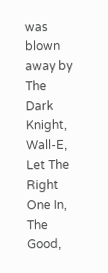was blown away by The Dark Knight, Wall-E, Let The Right One In, The Good,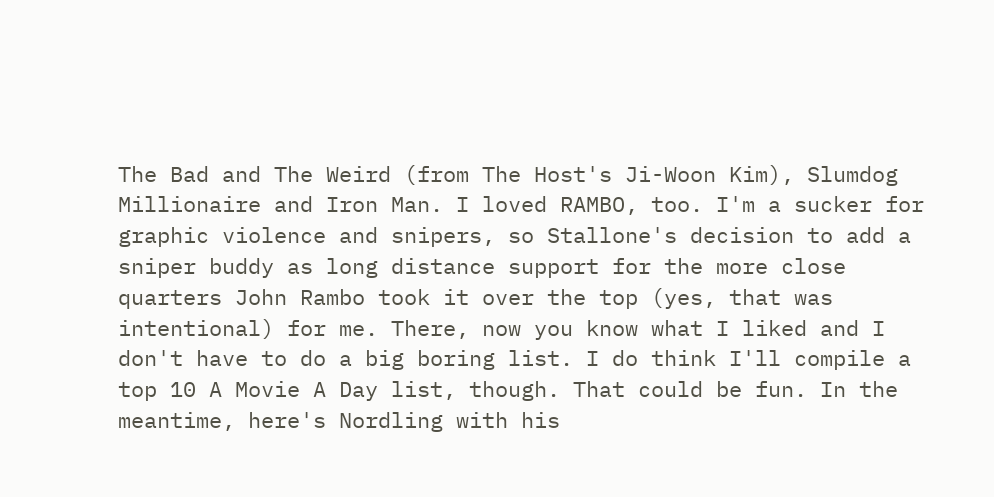The Bad and The Weird (from The Host's Ji-Woon Kim), Slumdog Millionaire and Iron Man. I loved RAMBO, too. I'm a sucker for graphic violence and snipers, so Stallone's decision to add a sniper buddy as long distance support for the more close quarters John Rambo took it over the top (yes, that was intentional) for me. There, now you know what I liked and I don't have to do a big boring list. I do think I'll compile a top 10 A Movie A Day list, though. That could be fun. In the meantime, here's Nordling with his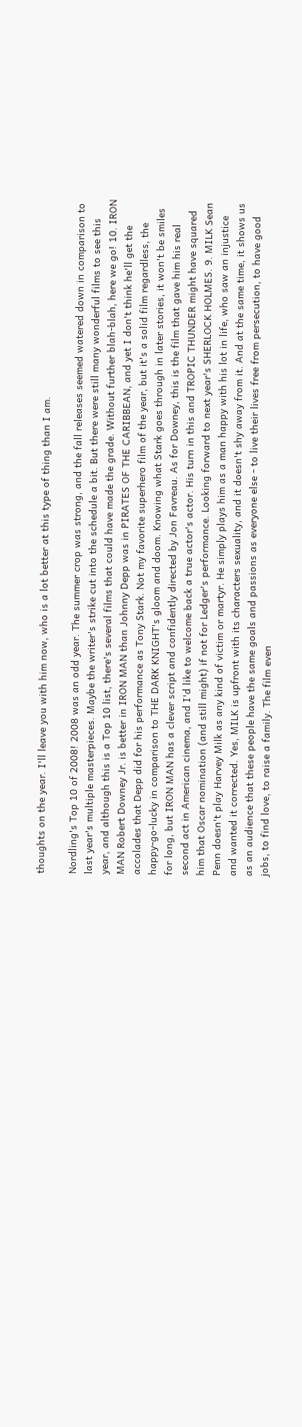thoughts on the year. I'll leave you with him now, who is a lot better at this type of thing than I am.

Nordling's Top 10 of 2008! 2008 was an odd year. The summer crop was strong, and the fall releases seemed watered down in comparison to last year's multiple masterpieces. Maybe the writer's strike cut into the schedule a bit. But there were still many wonderful films to see this year, and although this is a Top 10 list, there's several films that could have made the grade. Without further blah-blah, here we go! 10. IRON MAN Robert Downey Jr. is better in IRON MAN than Johnny Depp was in PIRATES OF THE CARIBBEAN, and yet I don't think he'll get the accolades that Depp did for his performance as Tony Stark. Not my favorite superhero film of the year, but it's a solid film regardless, the happy-go-lucky in comparison to THE DARK KNIGHT's gloom and doom. Knowing what Stark goes through in later stories, it won't be smiles for long, but IRON MAN has a clever script and confidently directed by Jon Favreau. As for Downey, this is the film that gave him his real second act in American cinema, and I'd like to welcome back a true actor's actor. His turn in this and TROPIC THUNDER might have squared him that Oscar nomination (and still might) if not for Ledger's performance. Looking forward to next year's SHERLOCK HOLMES. 9. MILK Sean Penn doesn't play Harvey Milk as any kind of victim or martyr. He simply plays him as a man happy with his lot in life, who saw an injustice and wanted it corrected. Yes, MILK is upfront with its characters sexuality, and it doesn't shy away from it. And at the same time, it shows us as an audience that these people have the same goals and passions as everyone else - to live their lives free from persecution, to have good jobs, to find love, to raise a family. The film even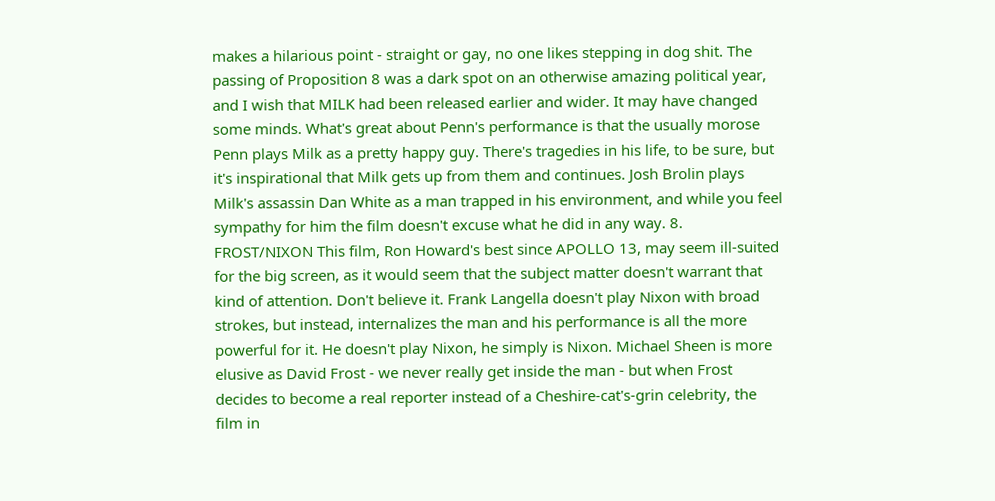makes a hilarious point - straight or gay, no one likes stepping in dog shit. The passing of Proposition 8 was a dark spot on an otherwise amazing political year, and I wish that MILK had been released earlier and wider. It may have changed some minds. What's great about Penn's performance is that the usually morose Penn plays Milk as a pretty happy guy. There's tragedies in his life, to be sure, but it's inspirational that Milk gets up from them and continues. Josh Brolin plays Milk's assassin Dan White as a man trapped in his environment, and while you feel sympathy for him the film doesn't excuse what he did in any way. 8. FROST/NIXON This film, Ron Howard's best since APOLLO 13, may seem ill-suited for the big screen, as it would seem that the subject matter doesn't warrant that kind of attention. Don't believe it. Frank Langella doesn't play Nixon with broad strokes, but instead, internalizes the man and his performance is all the more powerful for it. He doesn't play Nixon, he simply is Nixon. Michael Sheen is more elusive as David Frost - we never really get inside the man - but when Frost decides to become a real reporter instead of a Cheshire-cat's-grin celebrity, the film in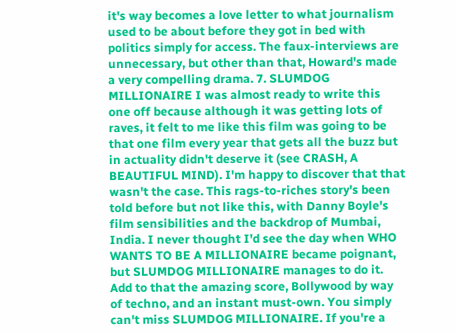it's way becomes a love letter to what journalism used to be about before they got in bed with politics simply for access. The faux-interviews are unnecessary, but other than that, Howard's made a very compelling drama. 7. SLUMDOG MILLIONAIRE I was almost ready to write this one off because although it was getting lots of raves, it felt to me like this film was going to be that one film every year that gets all the buzz but in actuality didn't deserve it (see CRASH, A BEAUTIFUL MIND). I'm happy to discover that that wasn't the case. This rags-to-riches story's been told before but not like this, with Danny Boyle's film sensibilities and the backdrop of Mumbai, India. I never thought I'd see the day when WHO WANTS TO BE A MILLIONAIRE became poignant, but SLUMDOG MILLIONAIRE manages to do it. Add to that the amazing score, Bollywood by way of techno, and an instant must-own. You simply can't miss SLUMDOG MILLIONAIRE. If you're a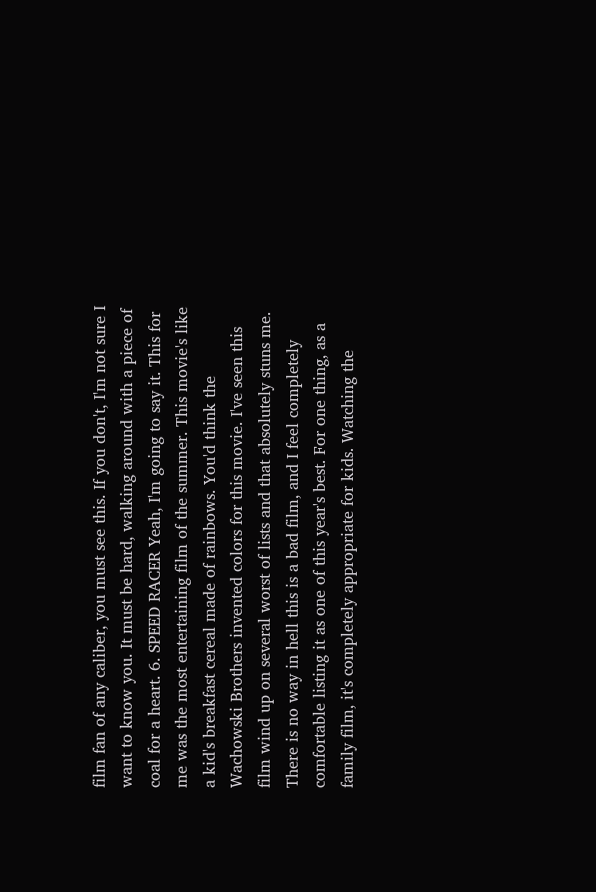film fan of any caliber, you must see this. If you don't, I'm not sure I want to know you. It must be hard, walking around with a piece of coal for a heart. 6. SPEED RACER Yeah, I'm going to say it. This for me was the most entertaining film of the summer. This movie's like a kid's breakfast cereal made of rainbows. You'd think the Wachowski Brothers invented colors for this movie. I've seen this film wind up on several worst of lists and that absolutely stuns me. There is no way in hell this is a bad film, and I feel completely comfortable listing it as one of this year's best. For one thing, as a family film, it's completely appropriate for kids. Watching the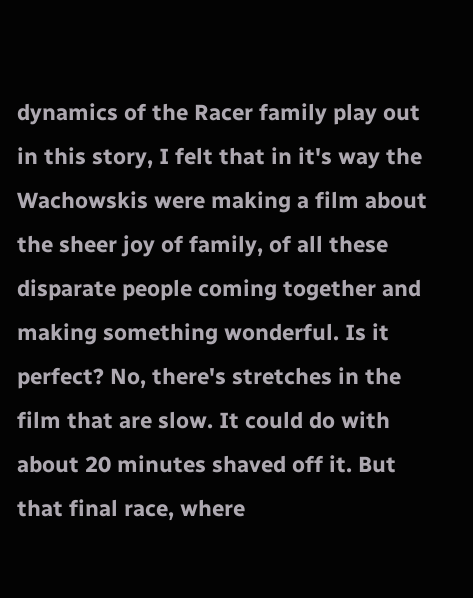dynamics of the Racer family play out in this story, I felt that in it's way the Wachowskis were making a film about the sheer joy of family, of all these disparate people coming together and making something wonderful. Is it perfect? No, there's stretches in the film that are slow. It could do with about 20 minutes shaved off it. But that final race, where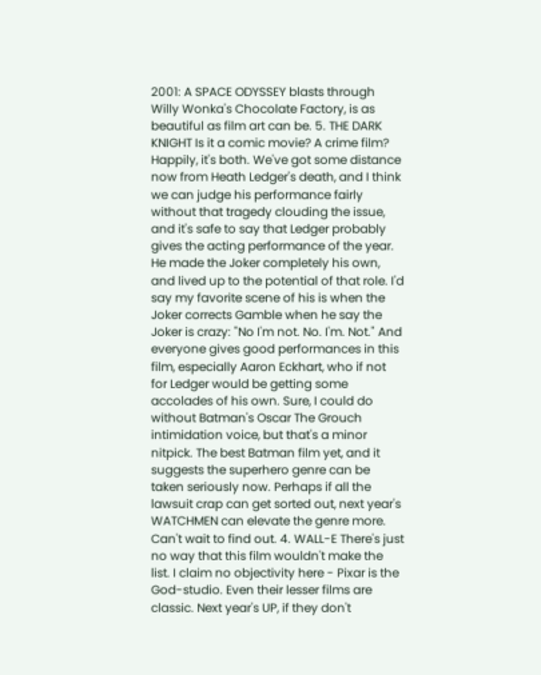2001: A SPACE ODYSSEY blasts through Willy Wonka's Chocolate Factory, is as beautiful as film art can be. 5. THE DARK KNIGHT Is it a comic movie? A crime film? Happily, it's both. We've got some distance now from Heath Ledger's death, and I think we can judge his performance fairly without that tragedy clouding the issue, and it's safe to say that Ledger probably gives the acting performance of the year. He made the Joker completely his own, and lived up to the potential of that role. I'd say my favorite scene of his is when the Joker corrects Gamble when he say the Joker is crazy: "No I'm not. No. I'm. Not." And everyone gives good performances in this film, especially Aaron Eckhart, who if not for Ledger would be getting some accolades of his own. Sure, I could do without Batman's Oscar The Grouch intimidation voice, but that's a minor nitpick. The best Batman film yet, and it suggests the superhero genre can be taken seriously now. Perhaps if all the lawsuit crap can get sorted out, next year's WATCHMEN can elevate the genre more. Can't wait to find out. 4. WALL-E There's just no way that this film wouldn't make the list. I claim no objectivity here - Pixar is the God-studio. Even their lesser films are classic. Next year's UP, if they don't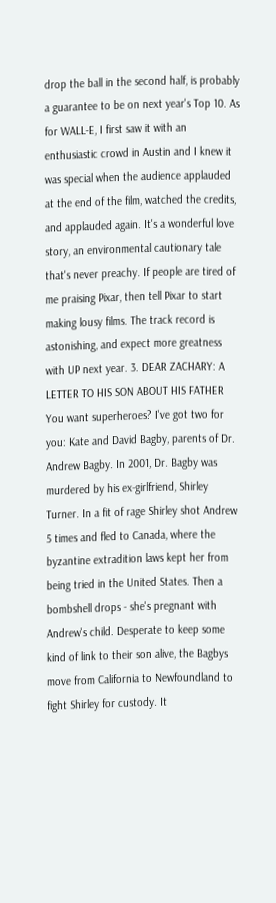drop the ball in the second half, is probably a guarantee to be on next year's Top 10. As for WALL-E, I first saw it with an enthusiastic crowd in Austin and I knew it was special when the audience applauded at the end of the film, watched the credits, and applauded again. It's a wonderful love story, an environmental cautionary tale that's never preachy. If people are tired of me praising Pixar, then tell Pixar to start making lousy films. The track record is astonishing, and expect more greatness with UP next year. 3. DEAR ZACHARY: A LETTER TO HIS SON ABOUT HIS FATHER You want superheroes? I've got two for you: Kate and David Bagby, parents of Dr. Andrew Bagby. In 2001, Dr. Bagby was murdered by his ex-girlfriend, Shirley Turner. In a fit of rage Shirley shot Andrew 5 times and fled to Canada, where the byzantine extradition laws kept her from being tried in the United States. Then a bombshell drops - she's pregnant with Andrew's child. Desperate to keep some kind of link to their son alive, the Bagbys move from California to Newfoundland to fight Shirley for custody. It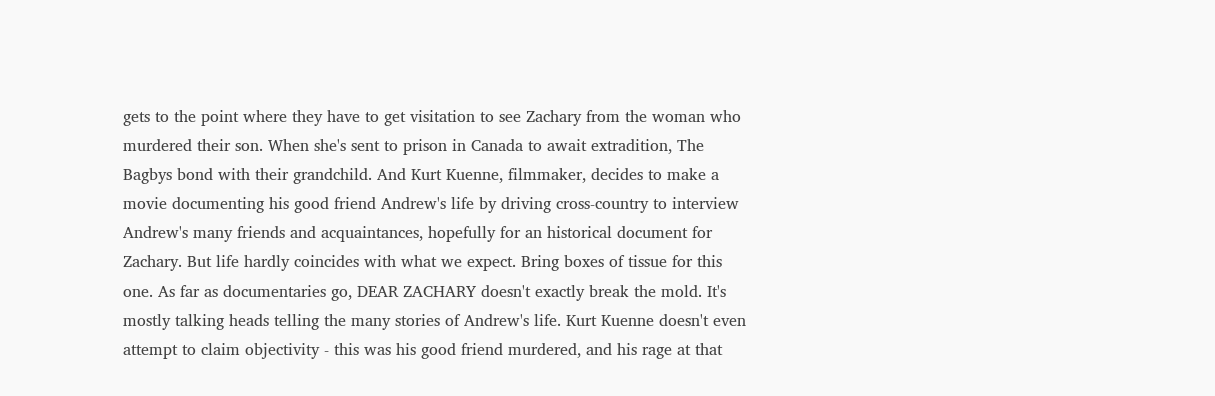gets to the point where they have to get visitation to see Zachary from the woman who murdered their son. When she's sent to prison in Canada to await extradition, The Bagbys bond with their grandchild. And Kurt Kuenne, filmmaker, decides to make a movie documenting his good friend Andrew's life by driving cross-country to interview Andrew's many friends and acquaintances, hopefully for an historical document for Zachary. But life hardly coincides with what we expect. Bring boxes of tissue for this one. As far as documentaries go, DEAR ZACHARY doesn't exactly break the mold. It's mostly talking heads telling the many stories of Andrew's life. Kurt Kuenne doesn't even attempt to claim objectivity - this was his good friend murdered, and his rage at that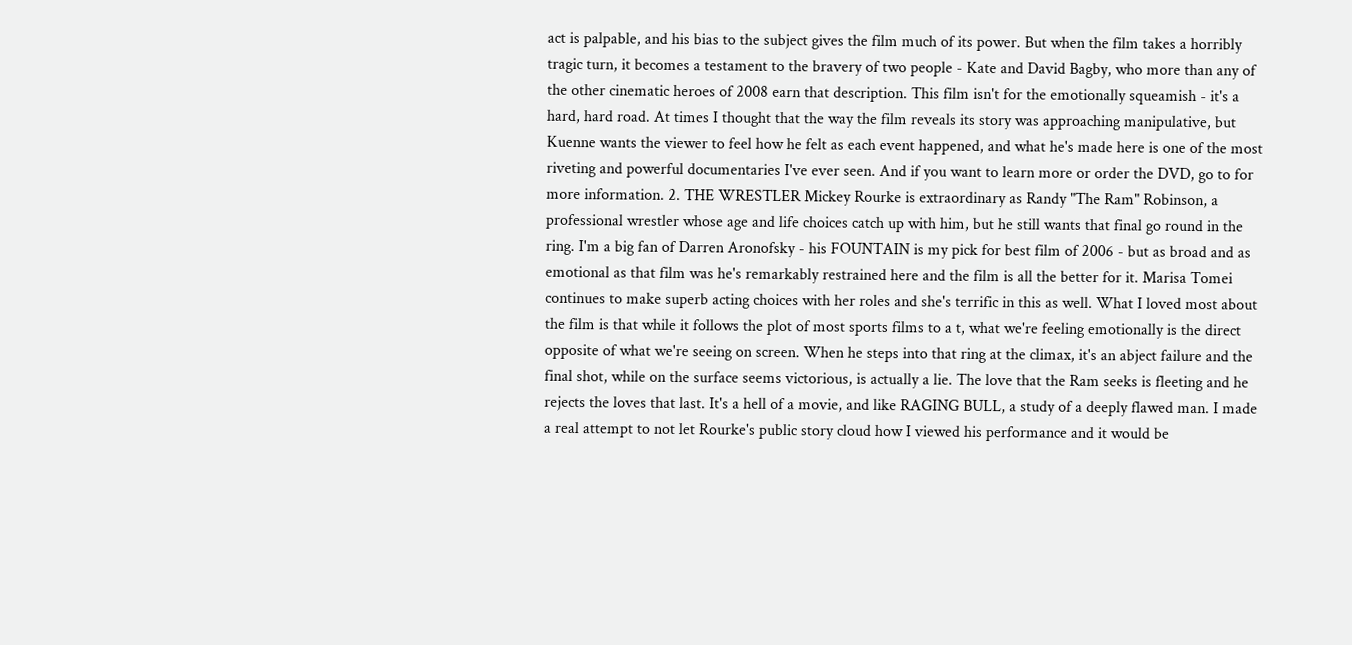act is palpable, and his bias to the subject gives the film much of its power. But when the film takes a horribly tragic turn, it becomes a testament to the bravery of two people - Kate and David Bagby, who more than any of the other cinematic heroes of 2008 earn that description. This film isn't for the emotionally squeamish - it's a hard, hard road. At times I thought that the way the film reveals its story was approaching manipulative, but Kuenne wants the viewer to feel how he felt as each event happened, and what he's made here is one of the most riveting and powerful documentaries I've ever seen. And if you want to learn more or order the DVD, go to for more information. 2. THE WRESTLER Mickey Rourke is extraordinary as Randy "The Ram" Robinson, a professional wrestler whose age and life choices catch up with him, but he still wants that final go round in the ring. I'm a big fan of Darren Aronofsky - his FOUNTAIN is my pick for best film of 2006 - but as broad and as emotional as that film was he's remarkably restrained here and the film is all the better for it. Marisa Tomei continues to make superb acting choices with her roles and she's terrific in this as well. What I loved most about the film is that while it follows the plot of most sports films to a t, what we're feeling emotionally is the direct opposite of what we're seeing on screen. When he steps into that ring at the climax, it's an abject failure and the final shot, while on the surface seems victorious, is actually a lie. The love that the Ram seeks is fleeting and he rejects the loves that last. It's a hell of a movie, and like RAGING BULL, a study of a deeply flawed man. I made a real attempt to not let Rourke's public story cloud how I viewed his performance and it would be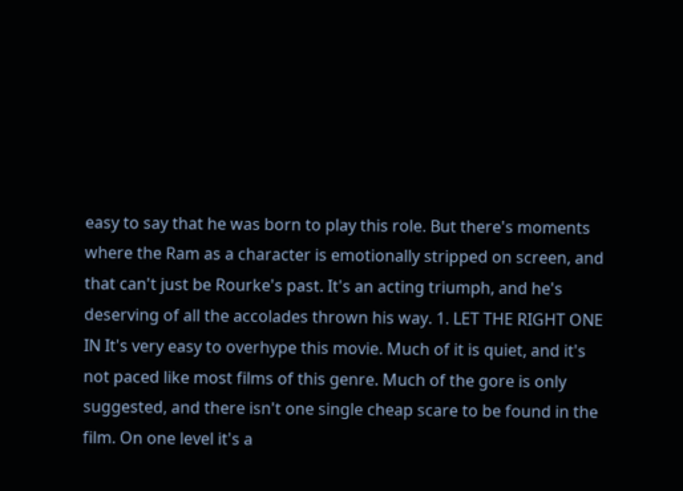easy to say that he was born to play this role. But there's moments where the Ram as a character is emotionally stripped on screen, and that can't just be Rourke's past. It's an acting triumph, and he's deserving of all the accolades thrown his way. 1. LET THE RIGHT ONE IN It's very easy to overhype this movie. Much of it is quiet, and it's not paced like most films of this genre. Much of the gore is only suggested, and there isn't one single cheap scare to be found in the film. On one level it's a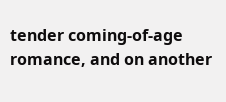tender coming-of-age romance, and on another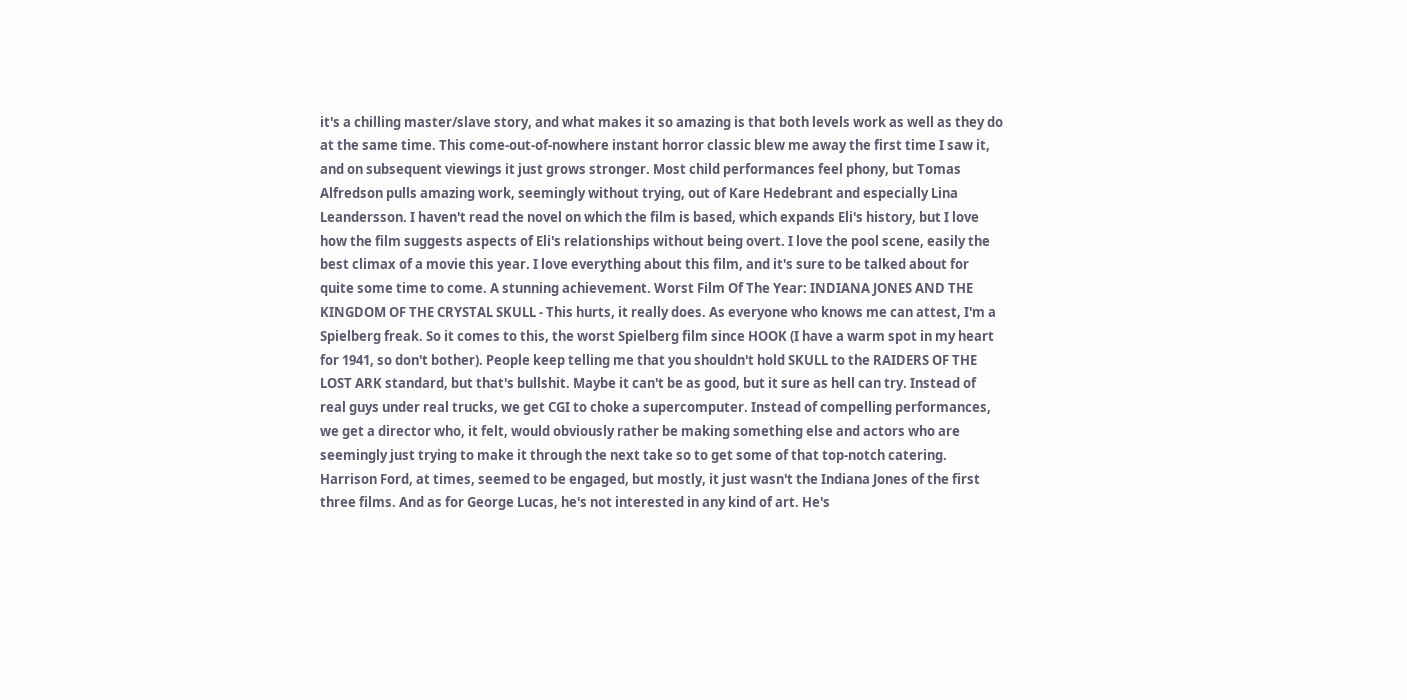it's a chilling master/slave story, and what makes it so amazing is that both levels work as well as they do at the same time. This come-out-of-nowhere instant horror classic blew me away the first time I saw it, and on subsequent viewings it just grows stronger. Most child performances feel phony, but Tomas Alfredson pulls amazing work, seemingly without trying, out of Kare Hedebrant and especially Lina Leandersson. I haven't read the novel on which the film is based, which expands Eli's history, but I love how the film suggests aspects of Eli's relationships without being overt. I love the pool scene, easily the best climax of a movie this year. I love everything about this film, and it's sure to be talked about for quite some time to come. A stunning achievement. Worst Film Of The Year: INDIANA JONES AND THE KINGDOM OF THE CRYSTAL SKULL - This hurts, it really does. As everyone who knows me can attest, I'm a Spielberg freak. So it comes to this, the worst Spielberg film since HOOK (I have a warm spot in my heart for 1941, so don't bother). People keep telling me that you shouldn't hold SKULL to the RAIDERS OF THE LOST ARK standard, but that's bullshit. Maybe it can't be as good, but it sure as hell can try. Instead of real guys under real trucks, we get CGI to choke a supercomputer. Instead of compelling performances, we get a director who, it felt, would obviously rather be making something else and actors who are seemingly just trying to make it through the next take so to get some of that top-notch catering. Harrison Ford, at times, seemed to be engaged, but mostly, it just wasn't the Indiana Jones of the first three films. And as for George Lucas, he's not interested in any kind of art. He's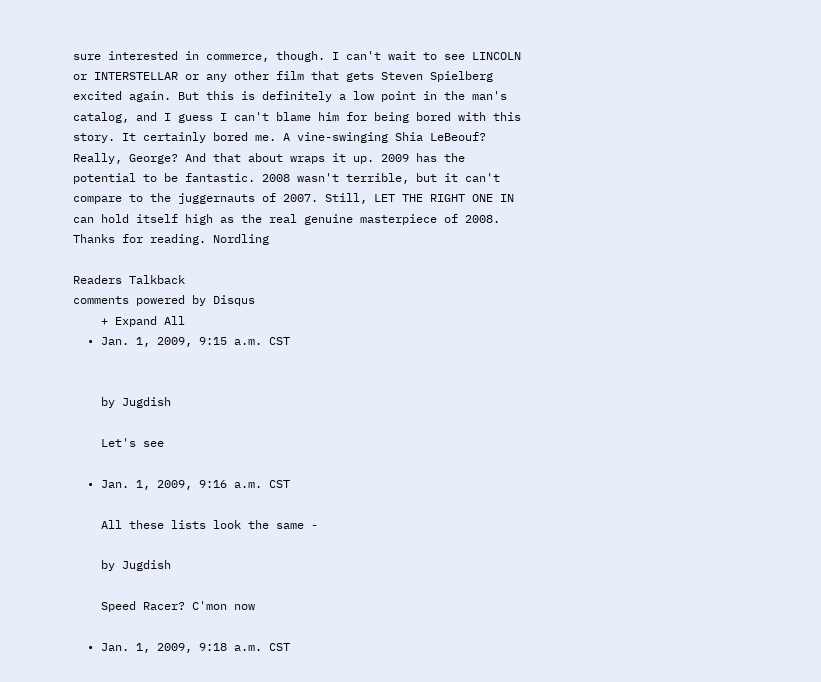sure interested in commerce, though. I can't wait to see LINCOLN or INTERSTELLAR or any other film that gets Steven Spielberg excited again. But this is definitely a low point in the man's catalog, and I guess I can't blame him for being bored with this story. It certainly bored me. A vine-swinging Shia LeBeouf? Really, George? And that about wraps it up. 2009 has the potential to be fantastic. 2008 wasn't terrible, but it can't compare to the juggernauts of 2007. Still, LET THE RIGHT ONE IN can hold itself high as the real genuine masterpiece of 2008. Thanks for reading. Nordling

Readers Talkback
comments powered by Disqus
    + Expand All
  • Jan. 1, 2009, 9:15 a.m. CST


    by Jugdish

    Let's see

  • Jan. 1, 2009, 9:16 a.m. CST

    All these lists look the same -

    by Jugdish

    Speed Racer? C'mon now

  • Jan. 1, 2009, 9:18 a.m. CST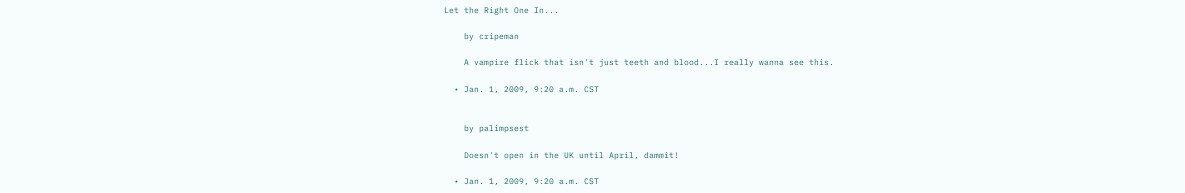Let the Right One In...

    by cripeman

    A vampire flick that isn't just teeth and blood...I really wanna see this.

  • Jan. 1, 2009, 9:20 a.m. CST


    by palimpsest

    Doesn't open in the UK until April, dammit!

  • Jan. 1, 2009, 9:20 a.m. CST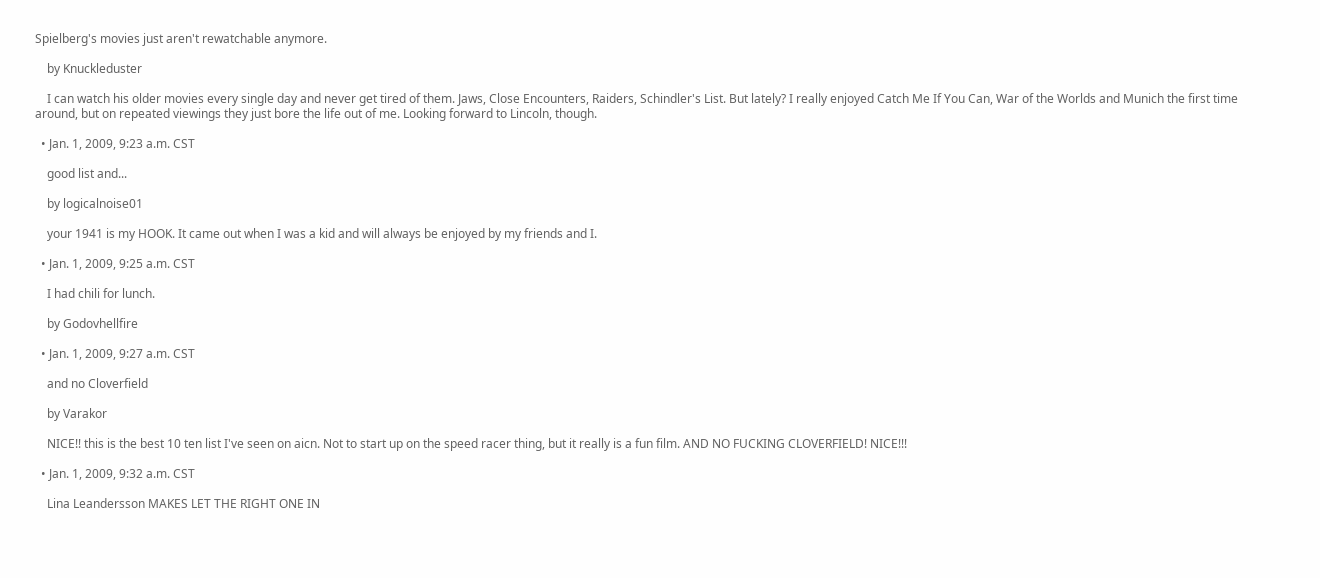Spielberg's movies just aren't rewatchable anymore.

    by Knuckleduster

    I can watch his older movies every single day and never get tired of them. Jaws, Close Encounters, Raiders, Schindler's List. But lately? I really enjoyed Catch Me If You Can, War of the Worlds and Munich the first time around, but on repeated viewings they just bore the life out of me. Looking forward to Lincoln, though.

  • Jan. 1, 2009, 9:23 a.m. CST

    good list and...

    by logicalnoise01

    your 1941 is my HOOK. It came out when I was a kid and will always be enjoyed by my friends and I.

  • Jan. 1, 2009, 9:25 a.m. CST

    I had chili for lunch.

    by Godovhellfire

  • Jan. 1, 2009, 9:27 a.m. CST

    and no Cloverfield

    by Varakor

    NICE!! this is the best 10 ten list I've seen on aicn. Not to start up on the speed racer thing, but it really is a fun film. AND NO FUCKING CLOVERFIELD! NICE!!!

  • Jan. 1, 2009, 9:32 a.m. CST

    Lina Leandersson MAKES LET THE RIGHT ONE IN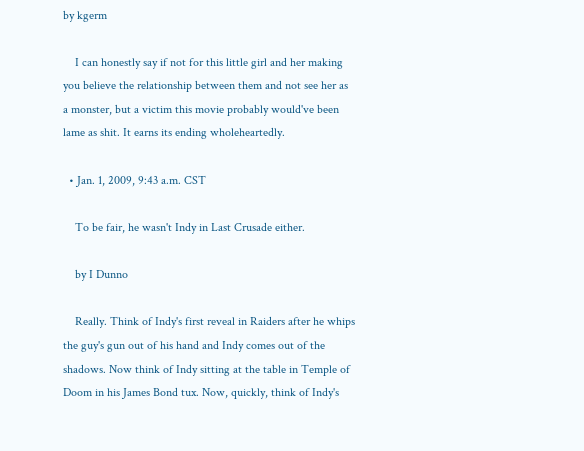by kgerm

    I can honestly say if not for this little girl and her making you believe the relationship between them and not see her as a monster, but a victim this movie probably would've been lame as shit. It earns its ending wholeheartedly.

  • Jan. 1, 2009, 9:43 a.m. CST

    To be fair, he wasn't Indy in Last Crusade either.

    by I Dunno

    Really. Think of Indy's first reveal in Raiders after he whips the guy's gun out of his hand and Indy comes out of the shadows. Now think of Indy sitting at the table in Temple of Doom in his James Bond tux. Now, quickly, think of Indy's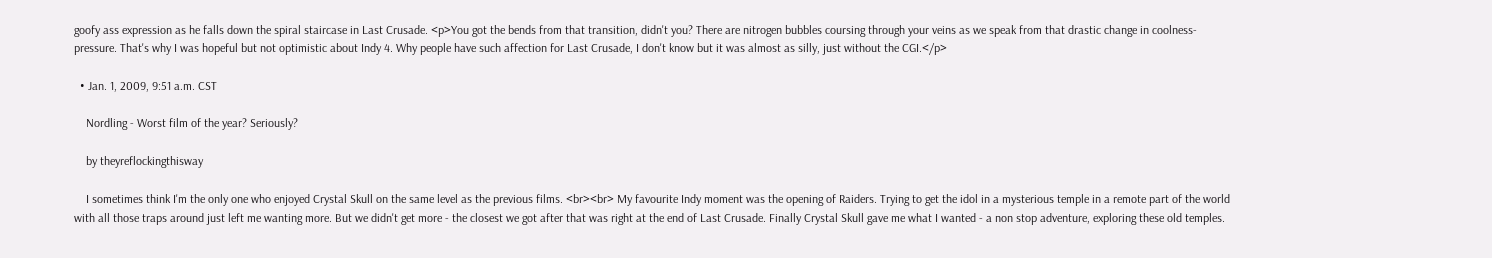goofy ass expression as he falls down the spiral staircase in Last Crusade. <p>You got the bends from that transition, didn't you? There are nitrogen bubbles coursing through your veins as we speak from that drastic change in coolness-pressure. That's why I was hopeful but not optimistic about Indy 4. Why people have such affection for Last Crusade, I don't know but it was almost as silly, just without the CGI.</p>

  • Jan. 1, 2009, 9:51 a.m. CST

    Nordling - Worst film of the year? Seriously?

    by theyreflockingthisway

    I sometimes think I'm the only one who enjoyed Crystal Skull on the same level as the previous films. <br><br> My favourite Indy moment was the opening of Raiders. Trying to get the idol in a mysterious temple in a remote part of the world with all those traps around just left me wanting more. But we didn't get more - the closest we got after that was right at the end of Last Crusade. Finally Crystal Skull gave me what I wanted - a non stop adventure, exploring these old temples.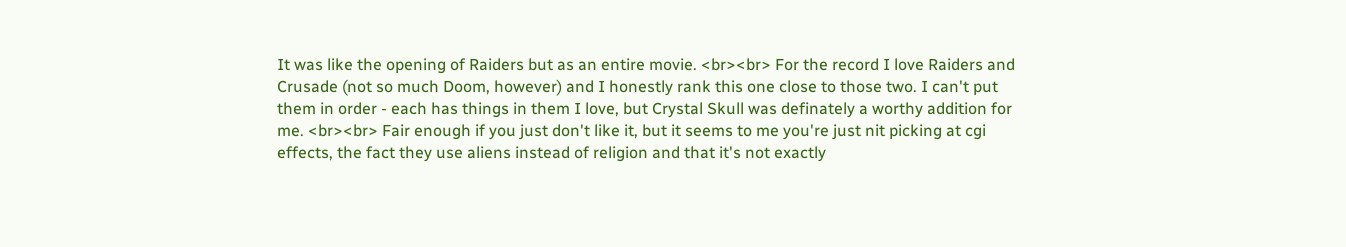It was like the opening of Raiders but as an entire movie. <br><br> For the record I love Raiders and Crusade (not so much Doom, however) and I honestly rank this one close to those two. I can't put them in order - each has things in them I love, but Crystal Skull was definately a worthy addition for me. <br><br> Fair enough if you just don't like it, but it seems to me you're just nit picking at cgi effects, the fact they use aliens instead of religion and that it's not exactly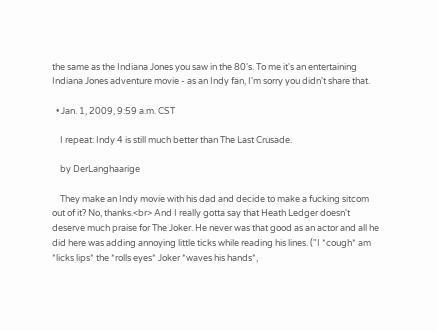the same as the Indiana Jones you saw in the 80's. To me it's an entertaining Indiana Jones adventure movie - as an Indy fan, I'm sorry you didn't share that.

  • Jan. 1, 2009, 9:59 a.m. CST

    I repeat: Indy 4 is still much better than The Last Crusade.

    by DerLanghaarige

    They make an Indy movie with his dad and decide to make a fucking sitcom out of it? No, thanks.<br> And I really gotta say that Heath Ledger doesn't deserve much praise for The Joker. He never was that good as an actor and all he did here was adding annoying little ticks while reading his lines. ("I *cough* am *licks lips* the *rolls eyes* Joker *waves his hands*,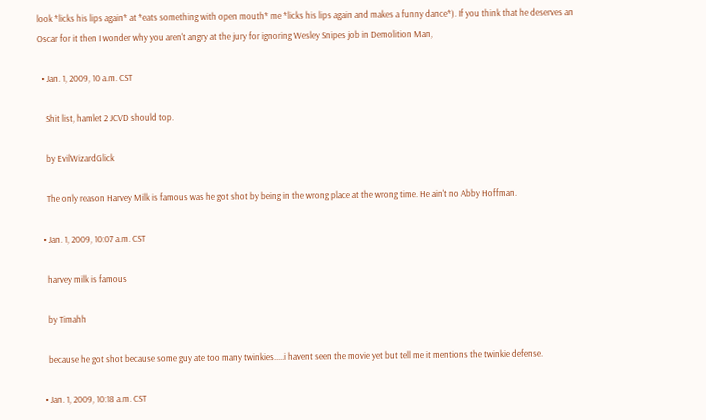look *licks his lips again* at *eats something with open mouth* me *licks his lips again and makes a funny dance*). If you think that he deserves an Oscar for it then I wonder why you aren't angry at the jury for ignoring Wesley Snipes job in Demolition Man,

  • Jan. 1, 2009, 10 a.m. CST

    Shit list, hamlet 2 JCVD should top.

    by EvilWizardGlick

    The only reason Harvey Milk is famous was he got shot by being in the wrong place at the wrong time. He ain't no Abby Hoffman.

  • Jan. 1, 2009, 10:07 a.m. CST

    harvey milk is famous

    by Timahh

    because he got shot because some guy ate too many twinkies.....i havent seen the movie yet but tell me it mentions the twinkie defense.

  • Jan. 1, 2009, 10:18 a.m. CST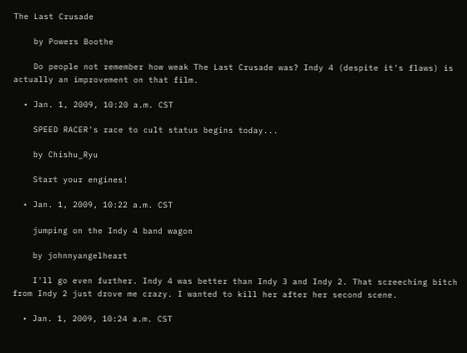The Last Crusade

    by Powers Boothe

    Do people not remember how weak The Last Crusade was? Indy 4 (despite it's flaws) is actually an improvement on that film.

  • Jan. 1, 2009, 10:20 a.m. CST

    SPEED RACER's race to cult status begins today...

    by Chishu_Ryu

    Start your engines!

  • Jan. 1, 2009, 10:22 a.m. CST

    jumping on the Indy 4 band wagon

    by johnnyangelheart

    I'll go even further. Indy 4 was better than Indy 3 and Indy 2. That screeching bitch from Indy 2 just drove me crazy. I wanted to kill her after her second scene.

  • Jan. 1, 2009, 10:24 a.m. CST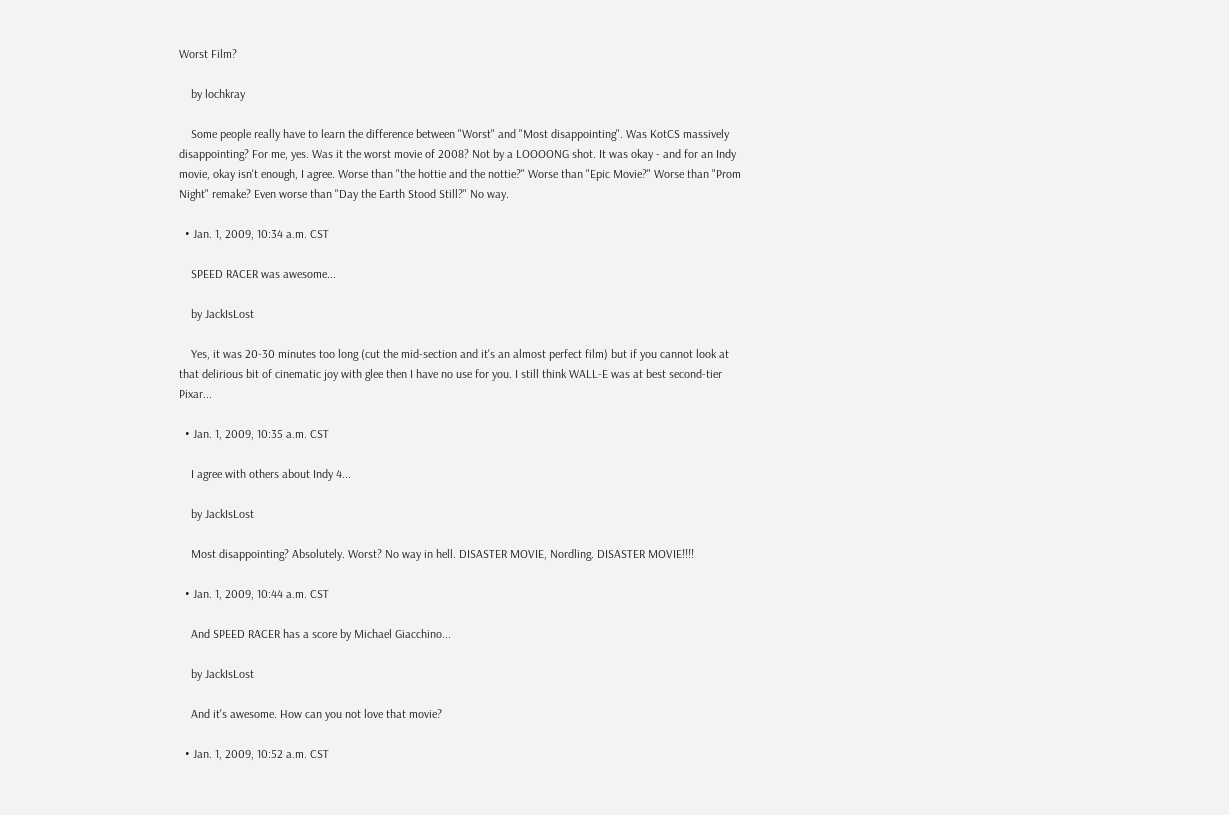Worst Film?

    by lochkray

    Some people really have to learn the difference between "Worst" and "Most disappointing". Was KotCS massively disappointing? For me, yes. Was it the worst movie of 2008? Not by a LOOOONG shot. It was okay - and for an Indy movie, okay isn't enough, I agree. Worse than "the hottie and the nottie?" Worse than "Epic Movie?" Worse than "Prom Night" remake? Even worse than "Day the Earth Stood Still?" No way.

  • Jan. 1, 2009, 10:34 a.m. CST

    SPEED RACER was awesome...

    by JackIsLost

    Yes, it was 20-30 minutes too long (cut the mid-section and it's an almost perfect film) but if you cannot look at that delirious bit of cinematic joy with glee then I have no use for you. I still think WALL-E was at best second-tier Pixar...

  • Jan. 1, 2009, 10:35 a.m. CST

    I agree with others about Indy 4...

    by JackIsLost

    Most disappointing? Absolutely. Worst? No way in hell. DISASTER MOVIE, Nordling. DISASTER MOVIE!!!!

  • Jan. 1, 2009, 10:44 a.m. CST

    And SPEED RACER has a score by Michael Giacchino...

    by JackIsLost

    And it's awesome. How can you not love that movie?

  • Jan. 1, 2009, 10:52 a.m. CST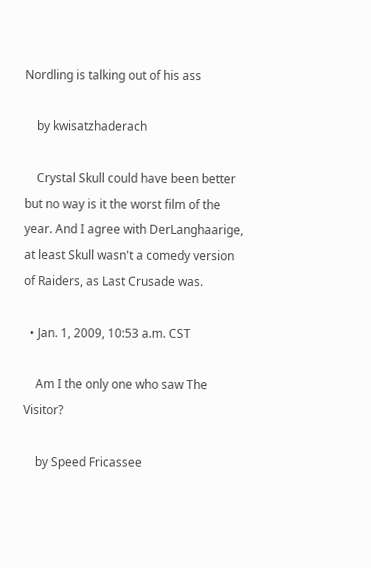Nordling is talking out of his ass

    by kwisatzhaderach

    Crystal Skull could have been better but no way is it the worst film of the year. And I agree with DerLanghaarige, at least Skull wasn't a comedy version of Raiders, as Last Crusade was.

  • Jan. 1, 2009, 10:53 a.m. CST

    Am I the only one who saw The Visitor?

    by Speed Fricassee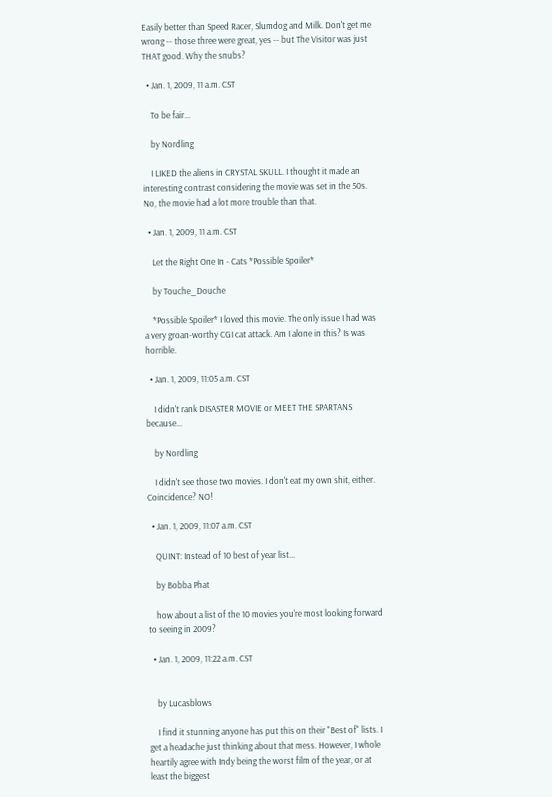Easily better than Speed Racer, Slumdog and Milk. Don't get me wrong -- those three were great, yes -- but The Visitor was just THAT good. Why the snubs?

  • Jan. 1, 2009, 11 a.m. CST

    To be fair...

    by Nordling

    I LIKED the aliens in CRYSTAL SKULL. I thought it made an interesting contrast considering the movie was set in the 50s. No, the movie had a lot more trouble than that.

  • Jan. 1, 2009, 11 a.m. CST

    Let the Right One In - Cats *Possible Spoiler*

    by Touche_Douche

    *Possible Spoiler* I loved this movie. The only issue I had was a very groan-worthy CGI cat attack. Am I alone in this? Is was horrible.

  • Jan. 1, 2009, 11:05 a.m. CST

    I didn't rank DISASTER MOVIE or MEET THE SPARTANS because...

    by Nordling

    I didn't see those two movies. I don't eat my own shit, either. Coincidence? NO!

  • Jan. 1, 2009, 11:07 a.m. CST

    QUINT: Instead of 10 best of year list...

    by Bobba Phat

    how about a list of the 10 movies you're most looking forward to seeing in 2009?

  • Jan. 1, 2009, 11:22 a.m. CST


    by Lucasblows

    I find it stunning anyone has put this on their "Best of" lists. I get a headache just thinking about that mess. However, I whole heartily agree with Indy being the worst film of the year, or at least the biggest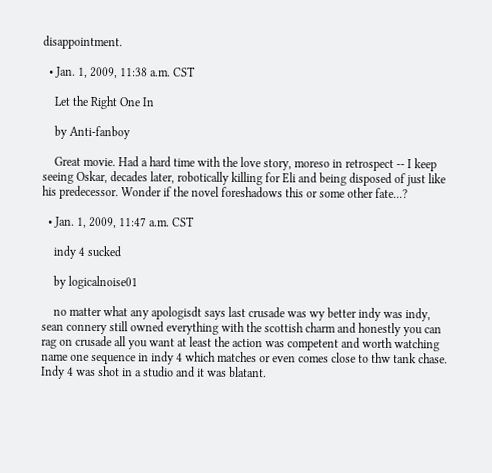disappointment.

  • Jan. 1, 2009, 11:38 a.m. CST

    Let the Right One In

    by Anti-fanboy

    Great movie. Had a hard time with the love story, moreso in retrospect -- I keep seeing Oskar, decades later, robotically killing for Eli and being disposed of just like his predecessor. Wonder if the novel foreshadows this or some other fate...?

  • Jan. 1, 2009, 11:47 a.m. CST

    indy 4 sucked

    by logicalnoise01

    no matter what any apologisdt says last crusade was wy better indy was indy, sean connery still owned everything with the scottish charm and honestly you can rag on crusade all you want at least the action was competent and worth watching name one sequence in indy 4 which matches or even comes close to thw tank chase. Indy 4 was shot in a studio and it was blatant.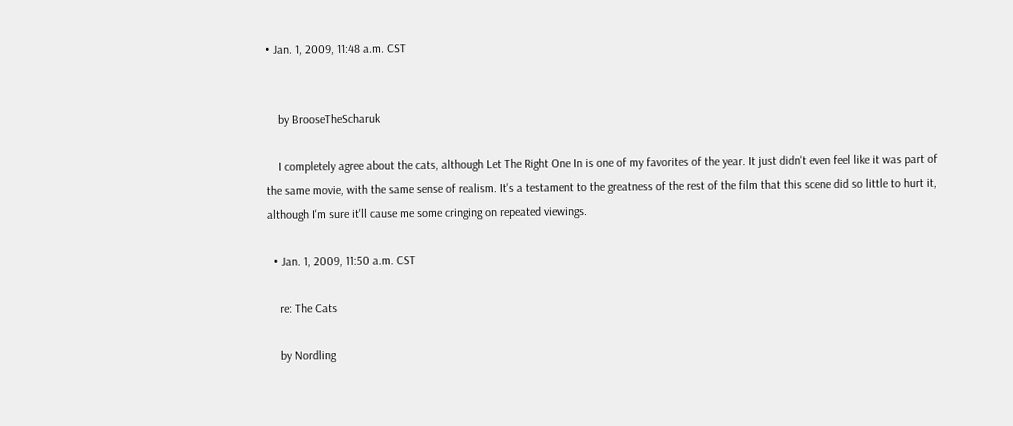• Jan. 1, 2009, 11:48 a.m. CST


    by BrooseTheScharuk

    I completely agree about the cats, although Let The Right One In is one of my favorites of the year. It just didn't even feel like it was part of the same movie, with the same sense of realism. It's a testament to the greatness of the rest of the film that this scene did so little to hurt it, although I'm sure it'll cause me some cringing on repeated viewings.

  • Jan. 1, 2009, 11:50 a.m. CST

    re: The Cats

    by Nordling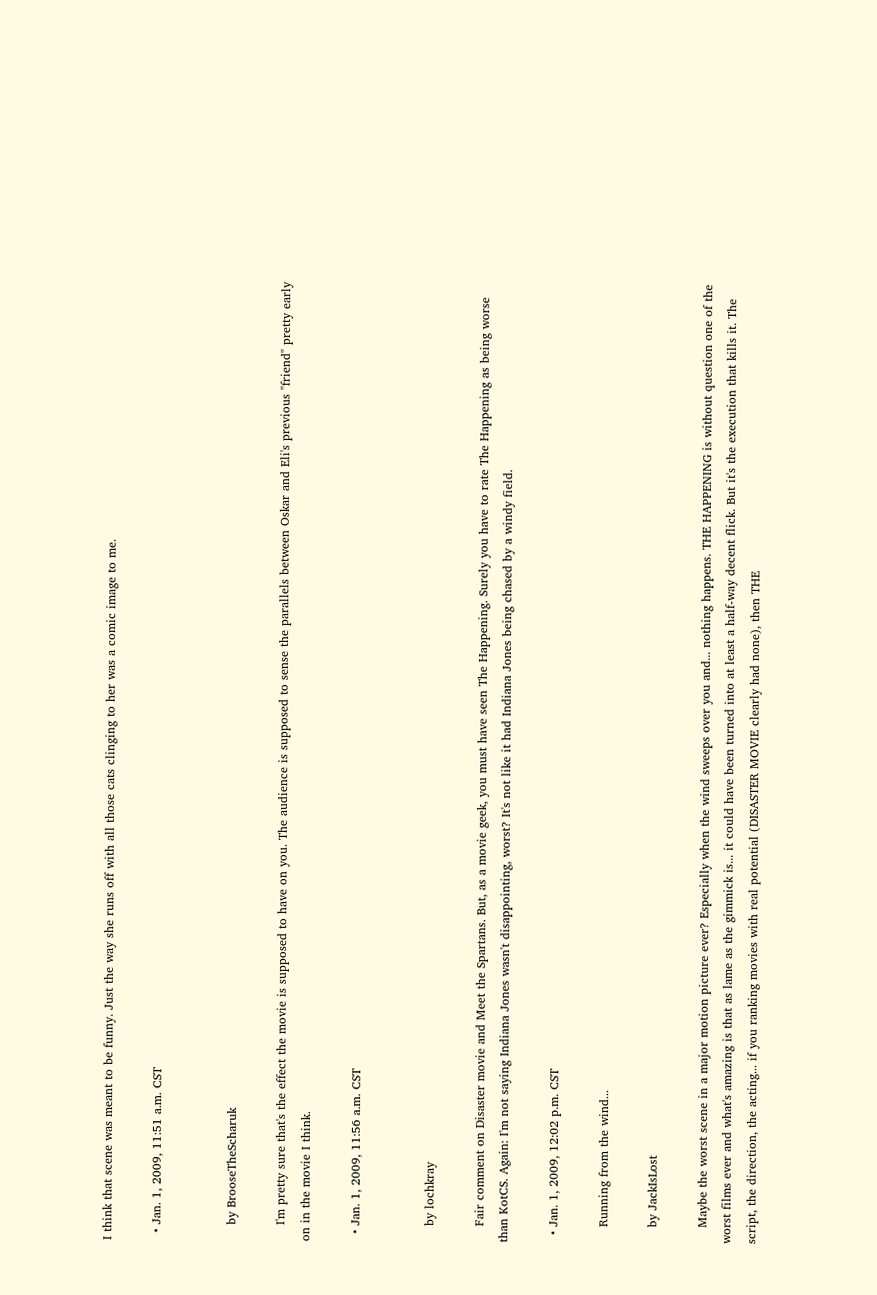I think that scene was meant to be funny. Just the way she runs off with all those cats clinging to her was a comic image to me.

  • Jan. 1, 2009, 11:51 a.m. CST


    by BrooseTheScharuk

    I'm pretty sure that's the effect the movie is supposed to have on you. The audience is supposed to sense the parallels between Oskar and Eli's previous "friend" pretty early on in the movie I think.

  • Jan. 1, 2009, 11:56 a.m. CST


    by lochkray

    Fair comment on Disaster movie and Meet the Spartans. But, as a movie geek, you must have seen The Happening. Surely you have to rate The Happening as being worse than KotCS. Again: I'm not saying Indiana Jones wasn't disappointing, worst? It's not like it had Indiana Jones being chased by a windy field.

  • Jan. 1, 2009, 12:02 p.m. CST

    Running from the wind...

    by JackIsLost

    Maybe the worst scene in a major motion picture ever? Especially when the wind sweeps over you and... nothing happens. THE HAPPENING is without question one of the worst films ever and what's amazing is that as lame as the gimmick is... it could have been turned into at least a half-way decent flick. But it's the execution that kills it. The script, the direction, the acting... if you ranking movies with real potential (DISASTER MOVIE clearly had none), then THE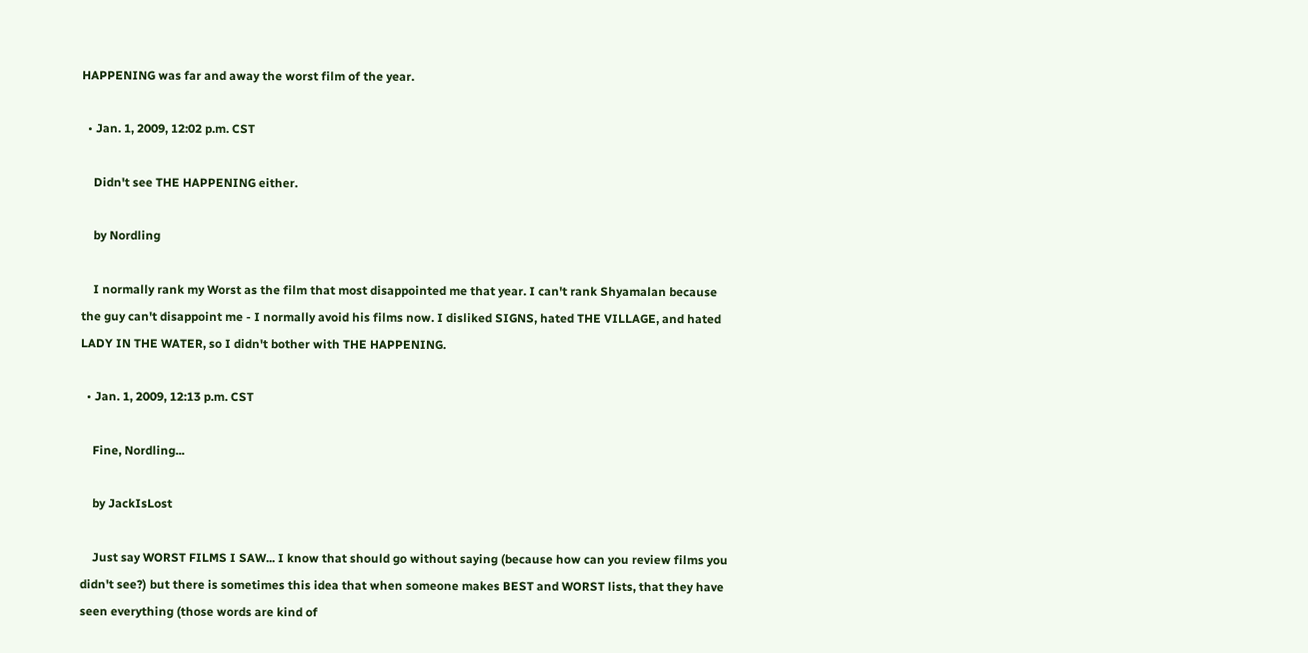HAPPENING was far and away the worst film of the year.

  • Jan. 1, 2009, 12:02 p.m. CST

    Didn't see THE HAPPENING either.

    by Nordling

    I normally rank my Worst as the film that most disappointed me that year. I can't rank Shyamalan because the guy can't disappoint me - I normally avoid his films now. I disliked SIGNS, hated THE VILLAGE, and hated LADY IN THE WATER, so I didn't bother with THE HAPPENING.

  • Jan. 1, 2009, 12:13 p.m. CST

    Fine, Nordling...

    by JackIsLost

    Just say WORST FILMS I SAW... I know that should go without saying (because how can you review films you didn't see?) but there is sometimes this idea that when someone makes BEST and WORST lists, that they have seen everything (those words are kind of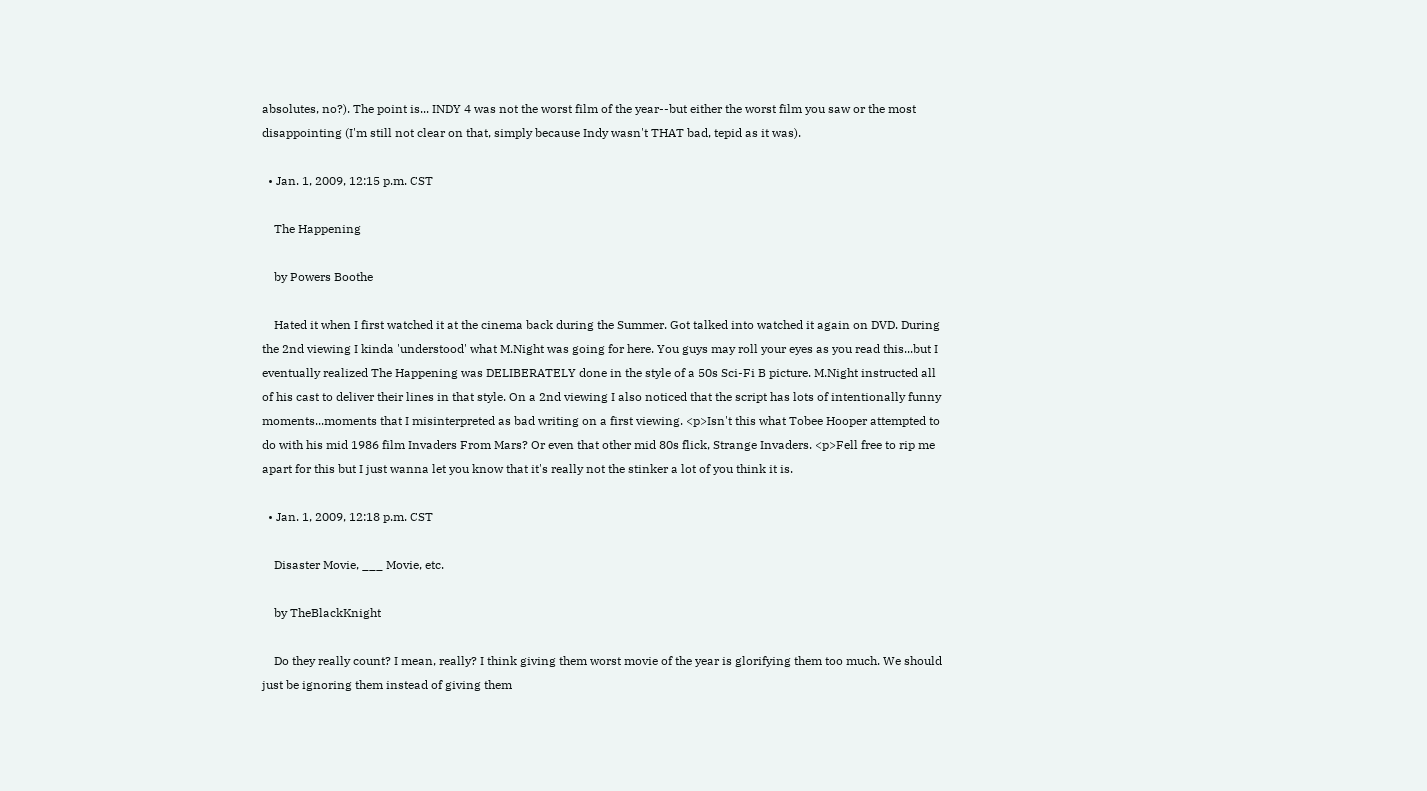absolutes, no?). The point is... INDY 4 was not the worst film of the year--but either the worst film you saw or the most disappointing (I'm still not clear on that, simply because Indy wasn't THAT bad, tepid as it was).

  • Jan. 1, 2009, 12:15 p.m. CST

    The Happening

    by Powers Boothe

    Hated it when I first watched it at the cinema back during the Summer. Got talked into watched it again on DVD. During the 2nd viewing I kinda 'understood' what M.Night was going for here. You guys may roll your eyes as you read this...but I eventually realized The Happening was DELIBERATELY done in the style of a 50s Sci-Fi B picture. M.Night instructed all of his cast to deliver their lines in that style. On a 2nd viewing I also noticed that the script has lots of intentionally funny moments...moments that I misinterpreted as bad writing on a first viewing. <p>Isn't this what Tobee Hooper attempted to do with his mid 1986 film Invaders From Mars? Or even that other mid 80s flick, Strange Invaders. <p>Fell free to rip me apart for this but I just wanna let you know that it's really not the stinker a lot of you think it is.

  • Jan. 1, 2009, 12:18 p.m. CST

    Disaster Movie, ___ Movie, etc.

    by TheBlackKnight

    Do they really count? I mean, really? I think giving them worst movie of the year is glorifying them too much. We should just be ignoring them instead of giving them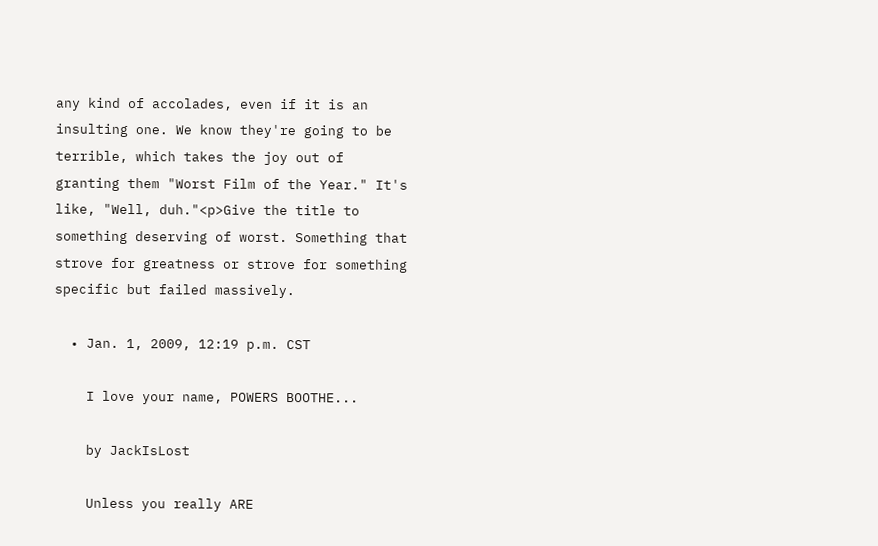any kind of accolades, even if it is an insulting one. We know they're going to be terrible, which takes the joy out of granting them "Worst Film of the Year." It's like, "Well, duh."<p>Give the title to something deserving of worst. Something that strove for greatness or strove for something specific but failed massively.

  • Jan. 1, 2009, 12:19 p.m. CST

    I love your name, POWERS BOOTHE...

    by JackIsLost

    Unless you really ARE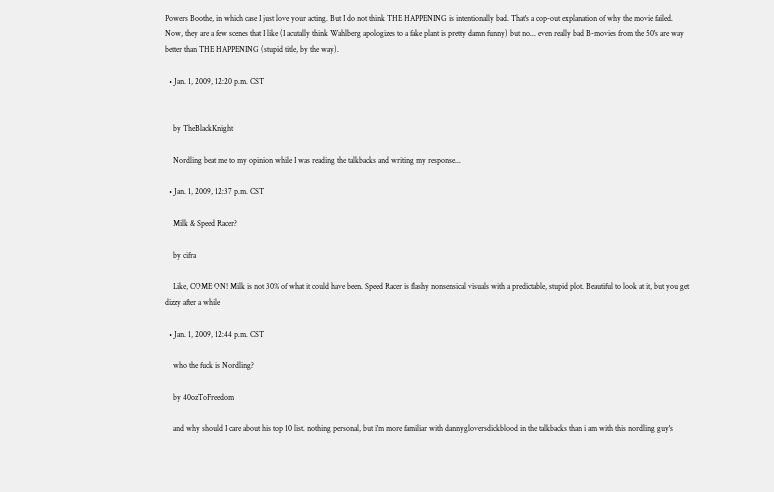Powers Boothe, in which case I just love your acting. But I do not think THE HAPPENING is intentionally bad. That's a cop-out explanation of why the movie failed. Now, they are a few scenes that I like (I acutally think Wahlberg apologizes to a fake plant is pretty damn funny) but no... even really bad B-movies from the 50's are way better than THE HAPPENING (stupid title, by the way).

  • Jan. 1, 2009, 12:20 p.m. CST


    by TheBlackKnight

    Nordling beat me to my opinion while I was reading the talkbacks and writing my response...

  • Jan. 1, 2009, 12:37 p.m. CST

    Milk & Speed Racer?

    by cifra

    Like, COME ON! Milk is not 30% of what it could have been. Speed Racer is flashy nonsensical visuals with a predictable, stupid plot. Beautiful to look at it, but you get dizzy after a while

  • Jan. 1, 2009, 12:44 p.m. CST

    who the fuck is Nordling?

    by 40ozToFreedom

    and why should I care about his top 10 list. nothing personal, but i'm more familiar with dannygloversdickblood in the talkbacks than i am with this nordling guy's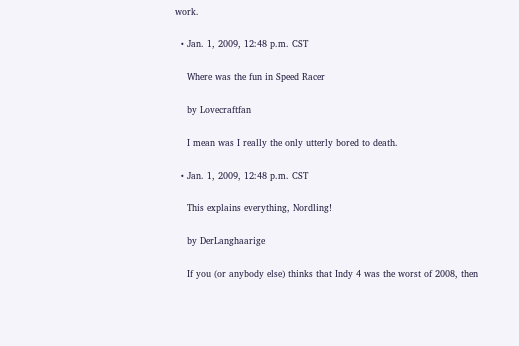work.

  • Jan. 1, 2009, 12:48 p.m. CST

    Where was the fun in Speed Racer

    by Lovecraftfan

    I mean was I really the only utterly bored to death.

  • Jan. 1, 2009, 12:48 p.m. CST

    This explains everything, Nordling!

    by DerLanghaarige

    If you (or anybody else) thinks that Indy 4 was the worst of 2008, then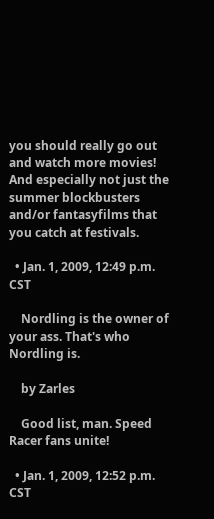you should really go out and watch more movies! And especially not just the summer blockbusters and/or fantasyfilms that you catch at festivals.

  • Jan. 1, 2009, 12:49 p.m. CST

    Nordling is the owner of your ass. That's who Nordling is.

    by Zarles

    Good list, man. Speed Racer fans unite!

  • Jan. 1, 2009, 12:52 p.m. CST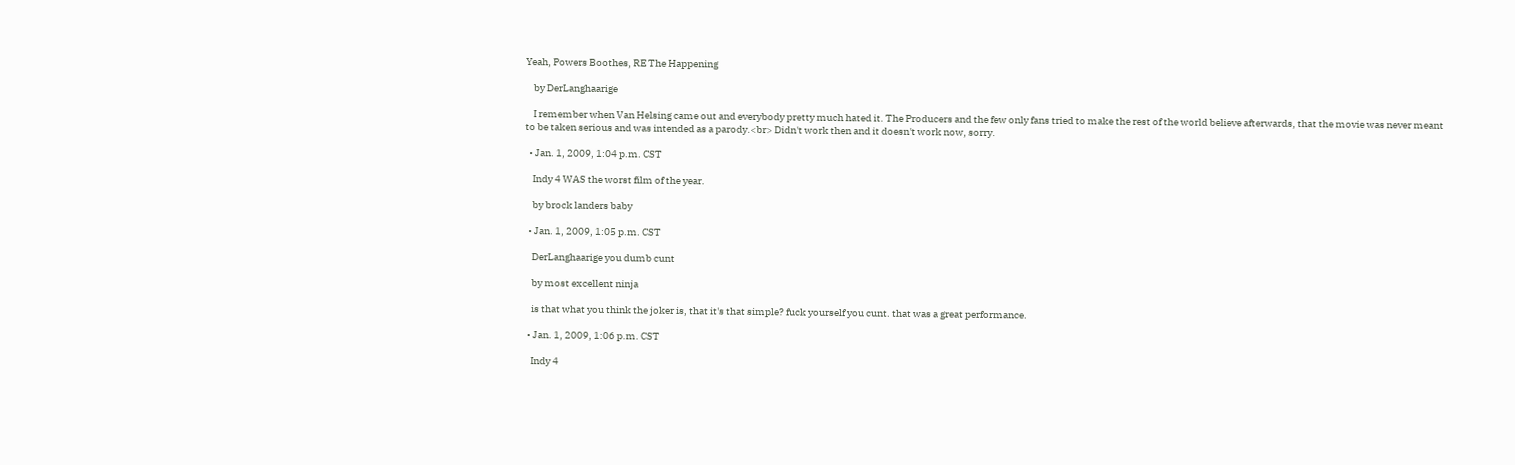Yeah, Powers Boothes, RE The Happening

    by DerLanghaarige

    I remember when Van Helsing came out and everybody pretty much hated it. The Producers and the few only fans tried to make the rest of the world believe afterwards, that the movie was never meant to be taken serious and was intended as a parody.<br> Didn't work then and it doesn't work now, sorry.

  • Jan. 1, 2009, 1:04 p.m. CST

    Indy 4 WAS the worst film of the year.

    by brock landers baby

  • Jan. 1, 2009, 1:05 p.m. CST

    DerLanghaarige you dumb cunt

    by most excellent ninja

    is that what you think the joker is, that it's that simple? fuck yourself you cunt. that was a great performance.

  • Jan. 1, 2009, 1:06 p.m. CST

    Indy 4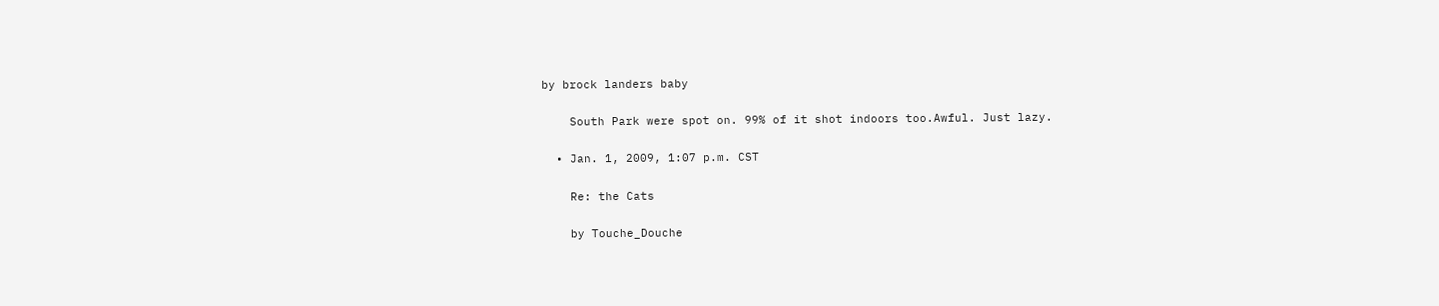by brock landers baby

    South Park were spot on. 99% of it shot indoors too.Awful. Just lazy.

  • Jan. 1, 2009, 1:07 p.m. CST

    Re: the Cats

    by Touche_Douche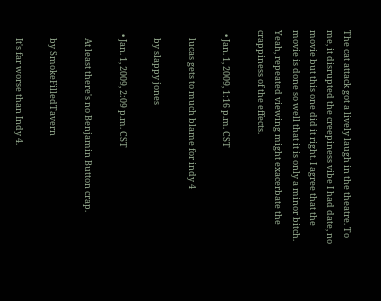The cat attack got a lively laugh in the theatre. To me, it disrupted the creepiness vibe I had date, no movie but this one did it right. I agree that the movie is done so well that it is only a minor bitch. Yeah, repeated viewing might exacerbate the crappiness of the effects.

  • Jan. 1, 2009, 1:16 p.m. CST

    lucas gets to much blame for indy 4

    by slappy jones

  • Jan. 1, 2009, 2:09 p.m. CST

    At least there's no Benjamin Button crap.

    by SmokeFilledTavern

    It's far worse than Indy 4.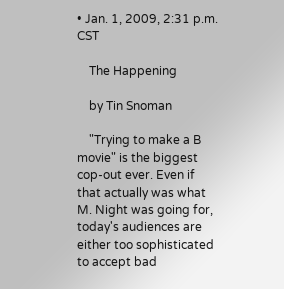• Jan. 1, 2009, 2:31 p.m. CST

    The Happening

    by Tin Snoman

    "Trying to make a B movie" is the biggest cop-out ever. Even if that actually was what M. Night was going for, today's audiences are either too sophisticated to accept bad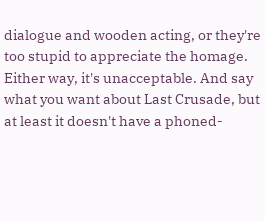dialogue and wooden acting, or they're too stupid to appreciate the homage. Either way, it's unacceptable. And say what you want about Last Crusade, but at least it doesn't have a phoned-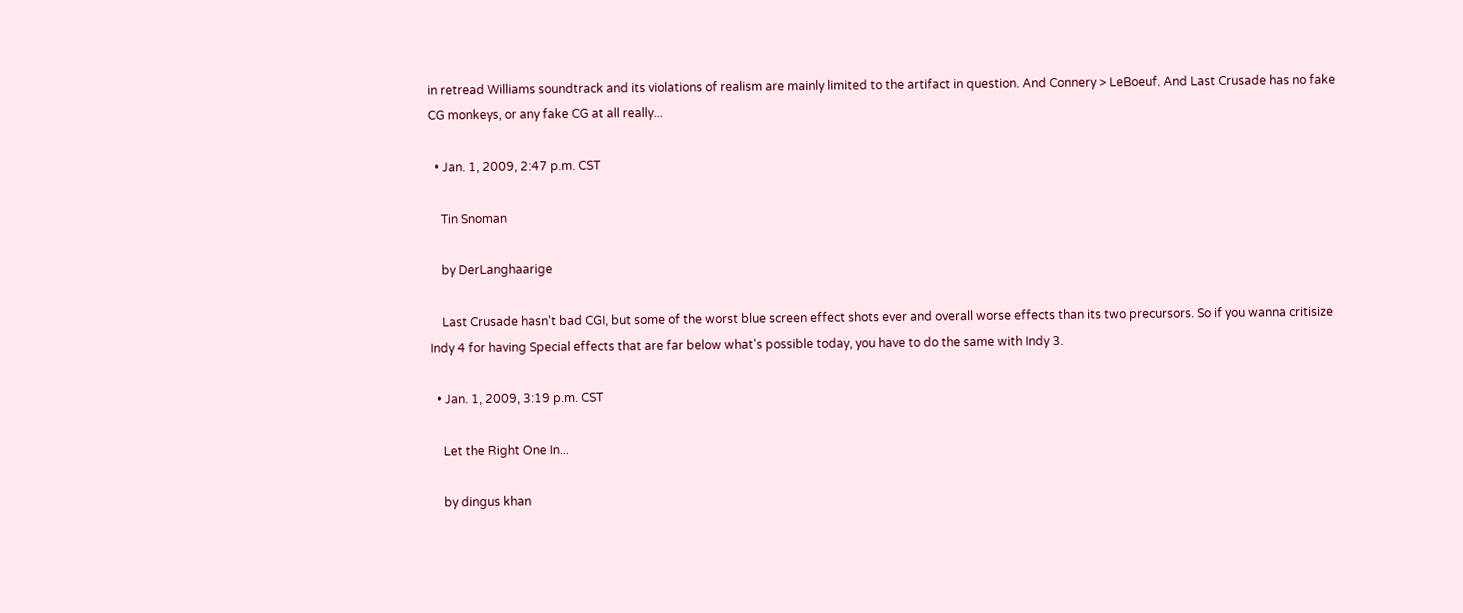in retread Williams soundtrack and its violations of realism are mainly limited to the artifact in question. And Connery > LeBoeuf. And Last Crusade has no fake CG monkeys, or any fake CG at all really...

  • Jan. 1, 2009, 2:47 p.m. CST

    Tin Snoman

    by DerLanghaarige

    Last Crusade hasn't bad CGI, but some of the worst blue screen effect shots ever and overall worse effects than its two precursors. So if you wanna critisize Indy 4 for having Special effects that are far below what's possible today, you have to do the same with Indy 3.

  • Jan. 1, 2009, 3:19 p.m. CST

    Let the Right One In...

    by dingus khan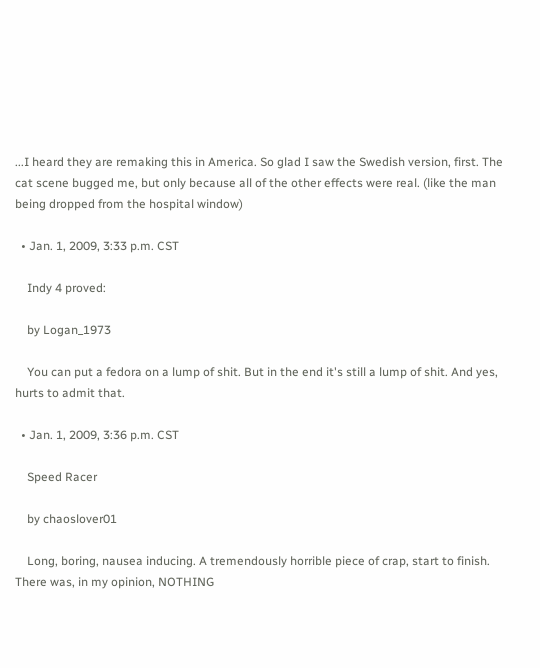...I heard they are remaking this in America. So glad I saw the Swedish version, first. The cat scene bugged me, but only because all of the other effects were real. (like the man being dropped from the hospital window)

  • Jan. 1, 2009, 3:33 p.m. CST

    Indy 4 proved:

    by Logan_1973

    You can put a fedora on a lump of shit. But in the end it's still a lump of shit. And yes, hurts to admit that.

  • Jan. 1, 2009, 3:36 p.m. CST

    Speed Racer

    by chaoslover01

    Long, boring, nausea inducing. A tremendously horrible piece of crap, start to finish. There was, in my opinion, NOTHING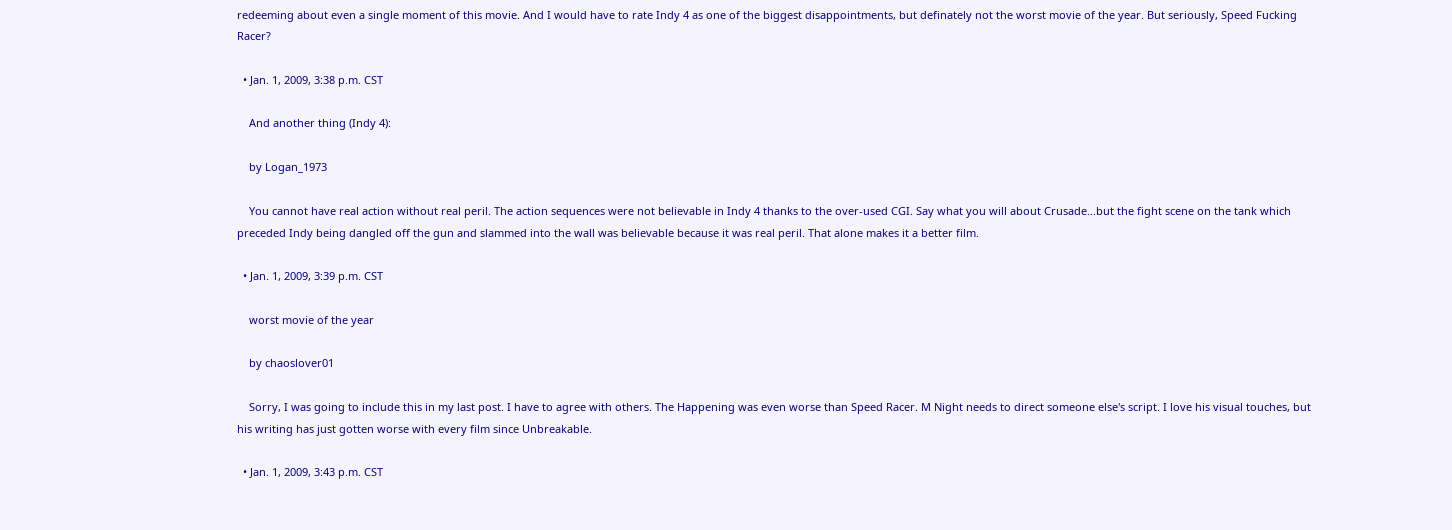redeeming about even a single moment of this movie. And I would have to rate Indy 4 as one of the biggest disappointments, but definately not the worst movie of the year. But seriously, Speed Fucking Racer?

  • Jan. 1, 2009, 3:38 p.m. CST

    And another thing (Indy 4):

    by Logan_1973

    You cannot have real action without real peril. The action sequences were not believable in Indy 4 thanks to the over-used CGI. Say what you will about Crusade...but the fight scene on the tank which preceded Indy being dangled off the gun and slammed into the wall was believable because it was real peril. That alone makes it a better film.

  • Jan. 1, 2009, 3:39 p.m. CST

    worst movie of the year

    by chaoslover01

    Sorry, I was going to include this in my last post. I have to agree with others. The Happening was even worse than Speed Racer. M Night needs to direct someone else's script. I love his visual touches, but his writing has just gotten worse with every film since Unbreakable.

  • Jan. 1, 2009, 3:43 p.m. CST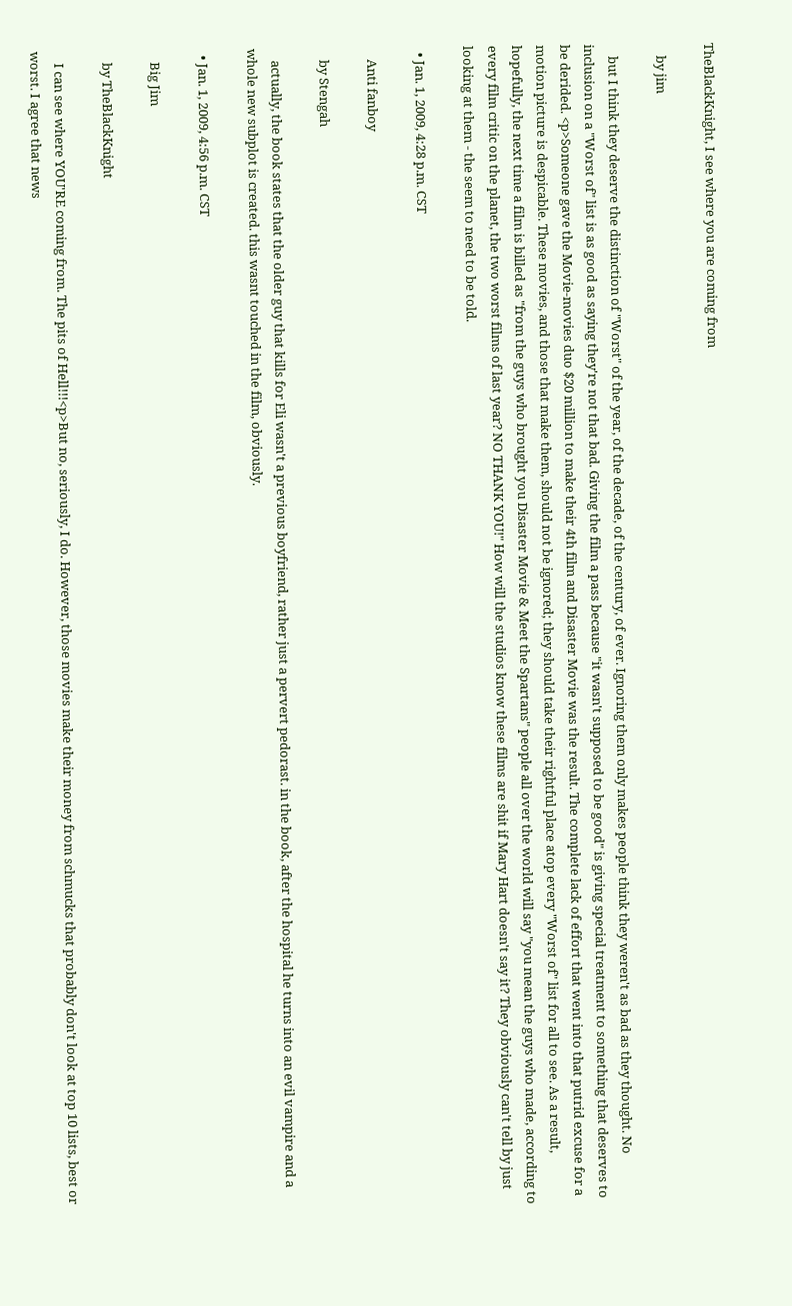TheBlackKnight, I see where you are coming from

    by jim

    but I think they deserve the distinction of "Worst" of the year, of the decade, of the century, of ever. Ignoring them only makes people think they weren't as bad as they thought. No inclusion on a "Worst of" list is as good as saying they're not that bad. Giving the film a pass because "it wasn't supposed to be good" is giving special treatment to something that deserves to be derided. <p>Someone gave the Movie-movies duo $20 million to make their 4th film and Disaster Movie was the result. The complete lack of effort that went into that putrid excuse for a motion picture is despicable. These movies, and those that make them, should not be ignored; they should take their rightful place atop every "Worst of" list for all to see. As a result, hopefully, the next time a film is billed as "from the guys who brought you Disaster Movie & Meet the Spartans" people all over the world will say "you mean the guys who made, according to every film critic on the planet, the two worst films of last year? NO THANK YOU!" How will the studios know these films are shit if Mary Hart doesn't say it? They obviously can't tell by just looking at them - the seem to need to be told.

  • Jan. 1, 2009, 4:28 p.m. CST

    Anti fanboy

    by Stengah

    actually, the book states that the older guy that kills for Eli wasn't a previous boyfriend, rather just a pervert pedorast. in the book, after the hospital he turns into an evil vampire and a whole new subplot is created. this wasnt touched in the film, obviously.

  • Jan. 1, 2009, 4:56 p.m. CST

    Big Jim

    by TheBlackKnight

    I can see where YOU'RE coming from. The pits of Hell!!!<p>But no, seriously, I do. However, those movies make their money from schmucks that probably don't look at top 10 lists, best or worst. I agree that news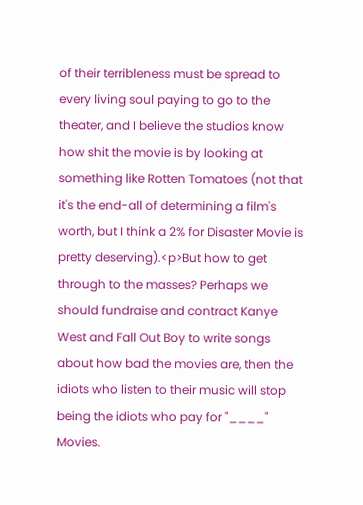of their terribleness must be spread to every living soul paying to go to the theater, and I believe the studios know how shit the movie is by looking at something like Rotten Tomatoes (not that it's the end-all of determining a film's worth, but I think a 2% for Disaster Movie is pretty deserving).<p>But how to get through to the masses? Perhaps we should fundraise and contract Kanye West and Fall Out Boy to write songs about how bad the movies are, then the idiots who listen to their music will stop being the idiots who pay for "____" Movies.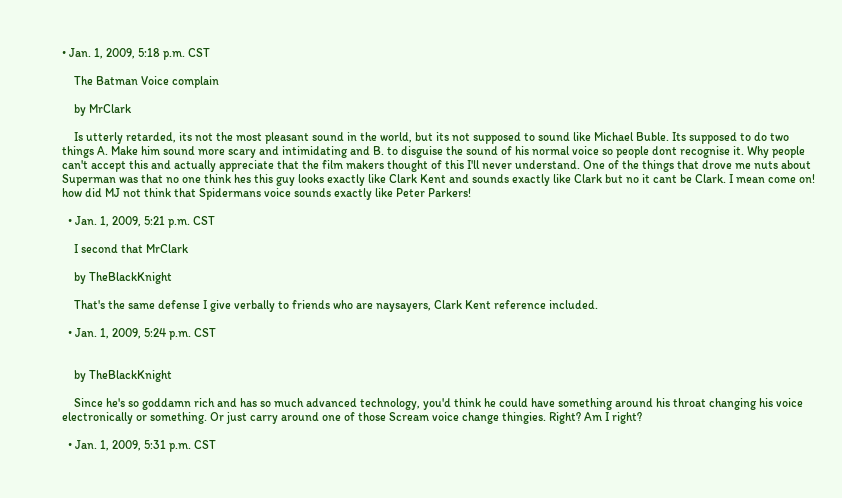• Jan. 1, 2009, 5:18 p.m. CST

    The Batman Voice complain

    by MrClark

    Is utterly retarded, its not the most pleasant sound in the world, but its not supposed to sound like Michael Buble. Its supposed to do two things A. Make him sound more scary and intimidating and B. to disguise the sound of his normal voice so people dont recognise it. Why people can't accept this and actually appreciate that the film makers thought of this I'll never understand. One of the things that drove me nuts about Superman was that no one think hes this guy looks exactly like Clark Kent and sounds exactly like Clark but no it cant be Clark. I mean come on! how did MJ not think that Spidermans voice sounds exactly like Peter Parkers!

  • Jan. 1, 2009, 5:21 p.m. CST

    I second that MrClark

    by TheBlackKnight

    That's the same defense I give verbally to friends who are naysayers, Clark Kent reference included.

  • Jan. 1, 2009, 5:24 p.m. CST


    by TheBlackKnight

    Since he's so goddamn rich and has so much advanced technology, you'd think he could have something around his throat changing his voice electronically or something. Or just carry around one of those Scream voice change thingies. Right? Am I right?

  • Jan. 1, 2009, 5:31 p.m. CST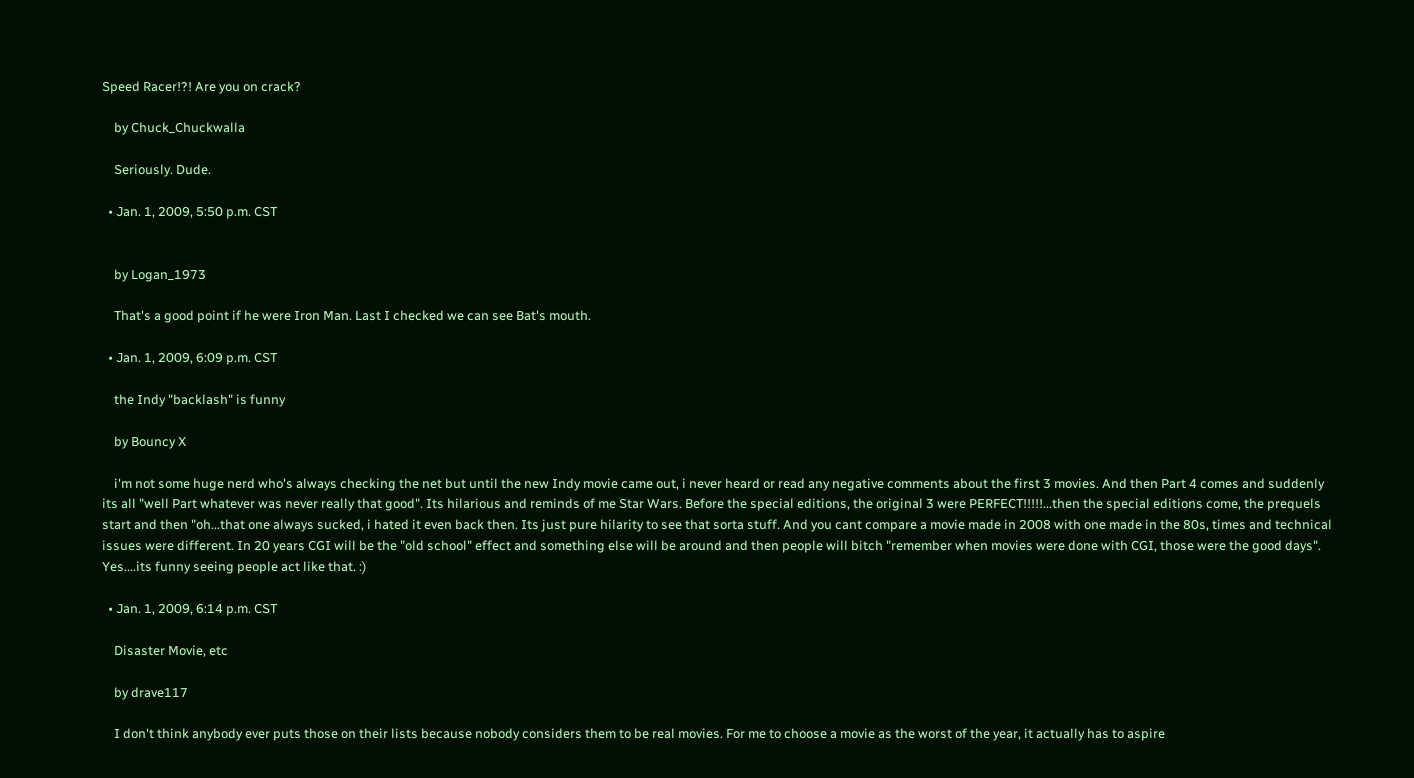Speed Racer!?! Are you on crack?

    by Chuck_Chuckwalla

    Seriously. Dude.

  • Jan. 1, 2009, 5:50 p.m. CST


    by Logan_1973

    That's a good point if he were Iron Man. Last I checked we can see Bat's mouth.

  • Jan. 1, 2009, 6:09 p.m. CST

    the Indy "backlash" is funny

    by Bouncy X

    i'm not some huge nerd who's always checking the net but until the new Indy movie came out, i never heard or read any negative comments about the first 3 movies. And then Part 4 comes and suddenly its all "well Part whatever was never really that good". Its hilarious and reminds of me Star Wars. Before the special editions, the original 3 were PERFECT!!!!!...then the special editions come, the prequels start and then "oh...that one always sucked, i hated it even back then. Its just pure hilarity to see that sorta stuff. And you cant compare a movie made in 2008 with one made in the 80s, times and technical issues were different. In 20 years CGI will be the "old school" effect and something else will be around and then people will bitch "remember when movies were done with CGI, those were the good days". Yes....its funny seeing people act like that. :)

  • Jan. 1, 2009, 6:14 p.m. CST

    Disaster Movie, etc

    by drave117

    I don't think anybody ever puts those on their lists because nobody considers them to be real movies. For me to choose a movie as the worst of the year, it actually has to aspire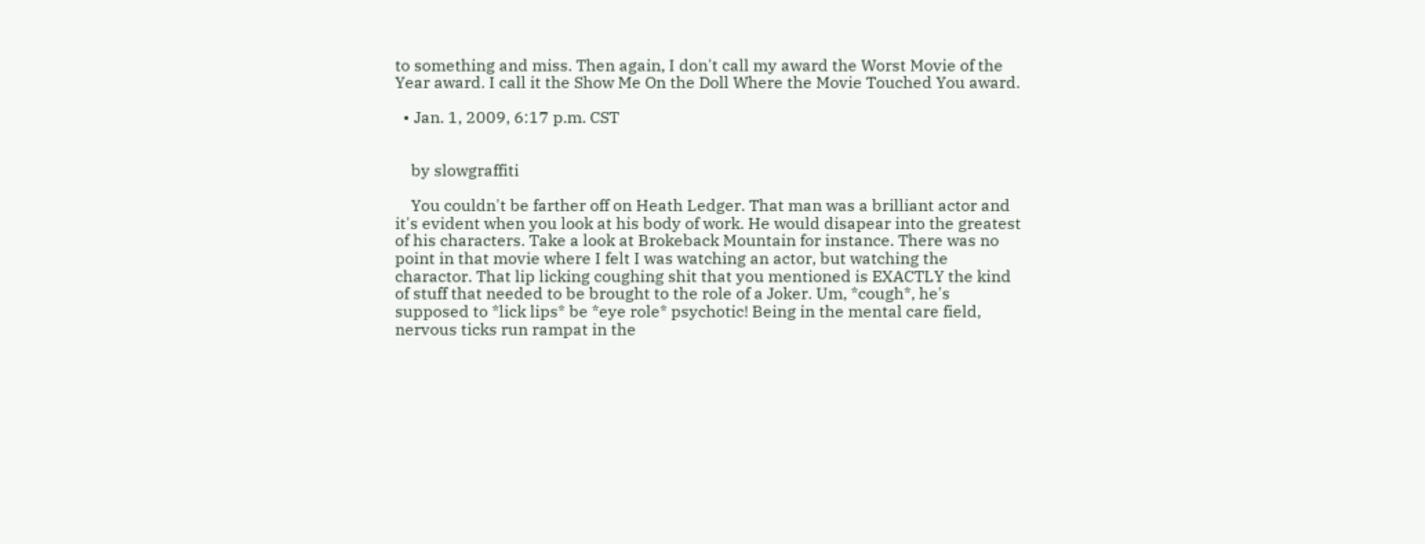to something and miss. Then again, I don't call my award the Worst Movie of the Year award. I call it the Show Me On the Doll Where the Movie Touched You award.

  • Jan. 1, 2009, 6:17 p.m. CST


    by slowgraffiti

    You couldn't be farther off on Heath Ledger. That man was a brilliant actor and it's evident when you look at his body of work. He would disapear into the greatest of his characters. Take a look at Brokeback Mountain for instance. There was no point in that movie where I felt I was watching an actor, but watching the charactor. That lip licking coughing shit that you mentioned is EXACTLY the kind of stuff that needed to be brought to the role of a Joker. Um, *cough*, he's supposed to *lick lips* be *eye role* psychotic! Being in the mental care field, nervous ticks run rampat in the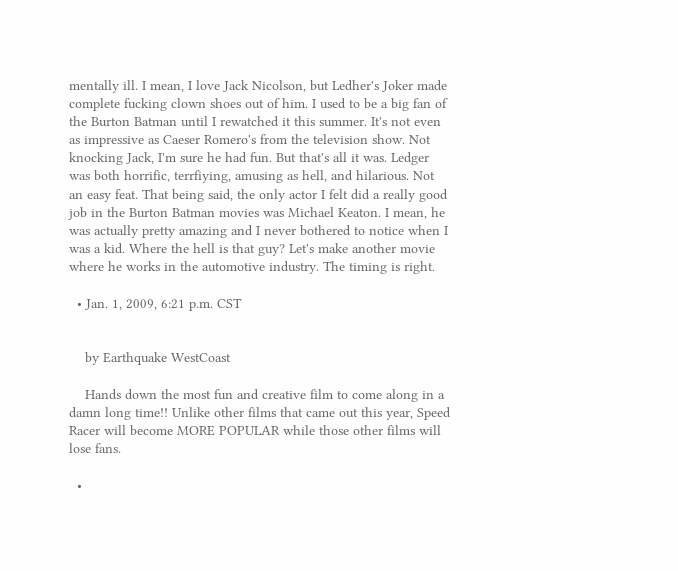mentally ill. I mean, I love Jack Nicolson, but Ledher's Joker made complete fucking clown shoes out of him. I used to be a big fan of the Burton Batman until I rewatched it this summer. It's not even as impressive as Caeser Romero's from the television show. Not knocking Jack, I'm sure he had fun. But that's all it was. Ledger was both horrific, terrfiying, amusing as hell, and hilarious. Not an easy feat. That being said, the only actor I felt did a really good job in the Burton Batman movies was Michael Keaton. I mean, he was actually pretty amazing and I never bothered to notice when I was a kid. Where the hell is that guy? Let's make another movie where he works in the automotive industry. The timing is right.

  • Jan. 1, 2009, 6:21 p.m. CST


    by Earthquake WestCoast

    Hands down the most fun and creative film to come along in a damn long time!! Unlike other films that came out this year, Speed Racer will become MORE POPULAR while those other films will lose fans.

  •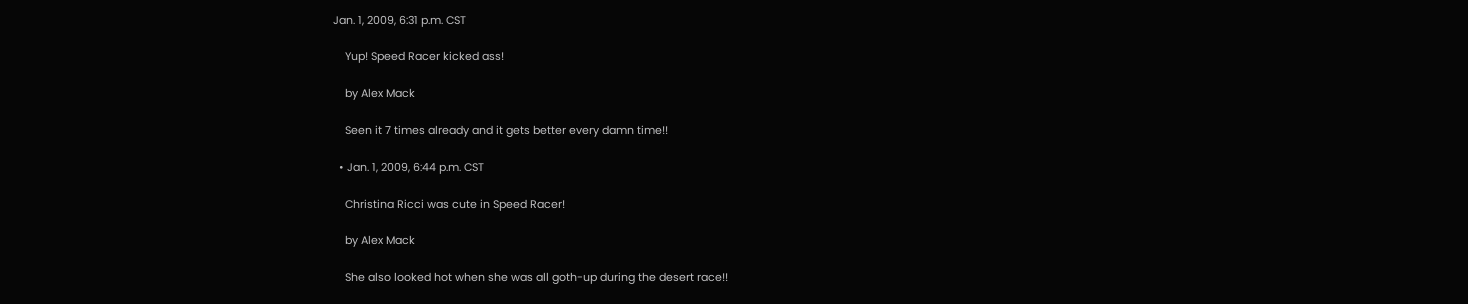Jan. 1, 2009, 6:31 p.m. CST

    Yup! Speed Racer kicked ass!

    by Alex Mack

    Seen it 7 times already and it gets better every damn time!!

  • Jan. 1, 2009, 6:44 p.m. CST

    Christina Ricci was cute in Speed Racer!

    by Alex Mack

    She also looked hot when she was all goth-up during the desert race!!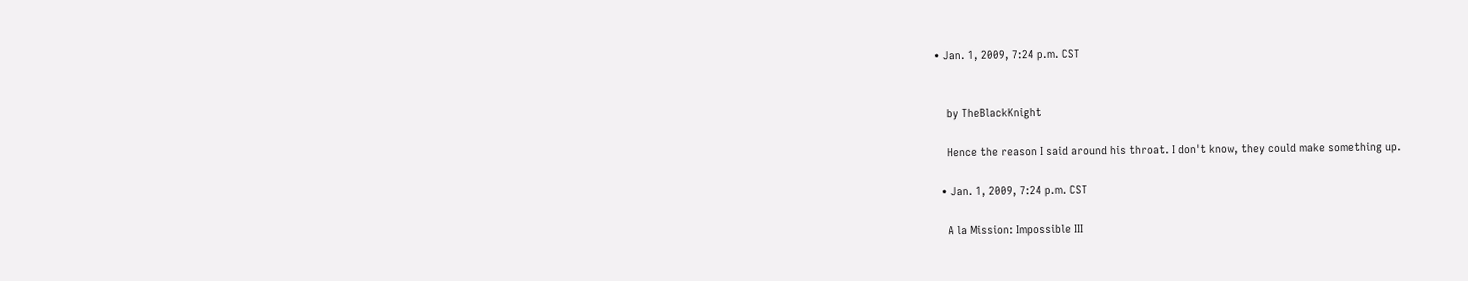• Jan. 1, 2009, 7:24 p.m. CST


    by TheBlackKnight

    Hence the reason I said around his throat. I don't know, they could make something up.

  • Jan. 1, 2009, 7:24 p.m. CST

    A la Mission: Impossible III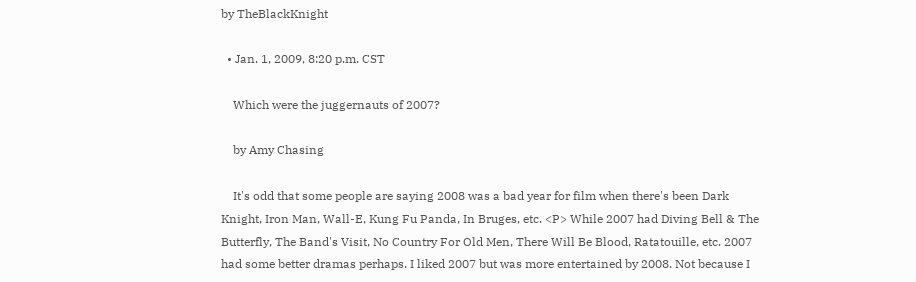by TheBlackKnight

  • Jan. 1, 2009, 8:20 p.m. CST

    Which were the juggernauts of 2007?

    by Amy Chasing

    It's odd that some people are saying 2008 was a bad year for film when there's been Dark Knight, Iron Man, Wall-E, Kung Fu Panda, In Bruges, etc. <P> While 2007 had Diving Bell & The Butterfly, The Band's Visit, No Country For Old Men, There Will Be Blood, Ratatouille, etc. 2007 had some better dramas perhaps. I liked 2007 but was more entertained by 2008. Not because I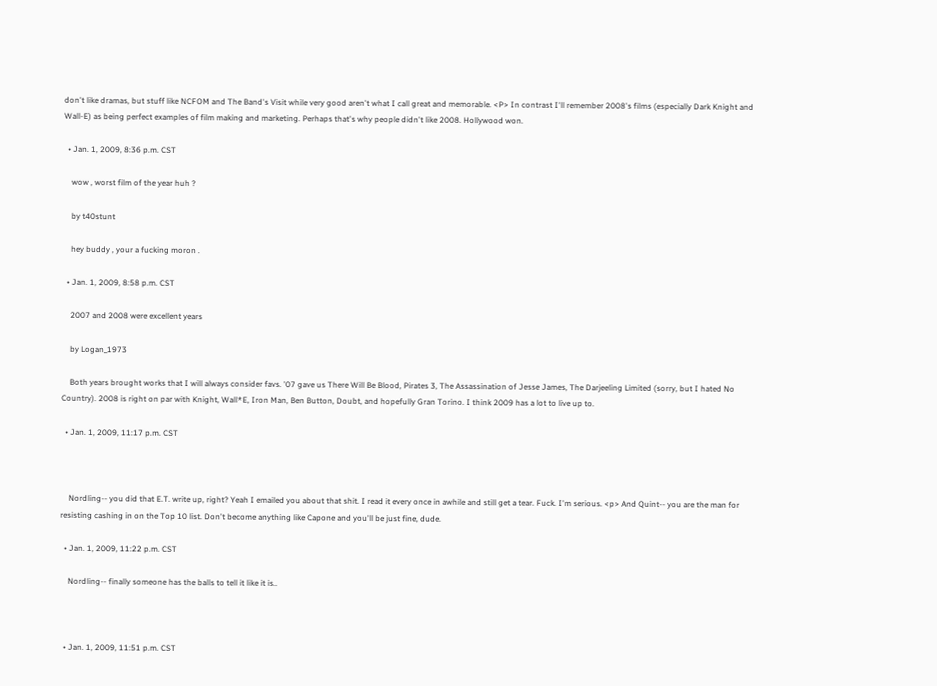don't like dramas, but stuff like NCFOM and The Band's Visit while very good aren't what I call great and memorable. <P> In contrast I'll remember 2008's films (especially Dark Knight and Wall-E) as being perfect examples of film making and marketing. Perhaps that's why people didn't like 2008. Hollywood won.

  • Jan. 1, 2009, 8:36 p.m. CST

    wow , worst film of the year huh ?

    by t40stunt

    hey buddy , your a fucking moron .

  • Jan. 1, 2009, 8:58 p.m. CST

    2007 and 2008 were excellent years

    by Logan_1973

    Both years brought works that I will always consider favs. '07 gave us There Will Be Blood, Pirates 3, The Assassination of Jesse James, The Darjeeling Limited (sorry, but I hated No Country). 2008 is right on par with Knight, Wall*E, Iron Man, Ben Button, Doubt, and hopefully Gran Torino. I think 2009 has a lot to live up to.

  • Jan. 1, 2009, 11:17 p.m. CST



    Nordling-- you did that E.T. write up, right? Yeah I emailed you about that shit. I read it every once in awhile and still get a tear. Fuck. I'm serious. <p> And Quint-- you are the man for resisting cashing in on the Top 10 list. Don't become anything like Capone and you'll be just fine, dude.

  • Jan. 1, 2009, 11:22 p.m. CST

    Nordling-- finally someone has the balls to tell it like it is..



  • Jan. 1, 2009, 11:51 p.m. CST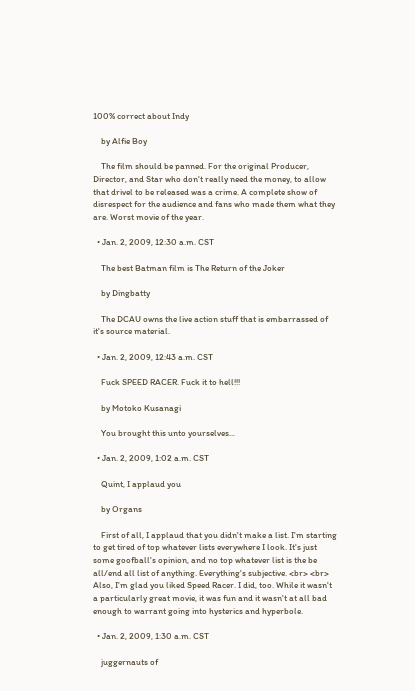100% correct about Indy

    by Alfie Boy

    The film should be panned. For the original Producer, Director, and Star who don't really need the money, to allow that drivel to be released was a crime. A complete show of disrespect for the audience and fans who made them what they are. Worst movie of the year.

  • Jan. 2, 2009, 12:30 a.m. CST

    The best Batman film is The Return of the Joker

    by Dingbatty

    The DCAU owns the live action stuff that is embarrassed of it's source material.

  • Jan. 2, 2009, 12:43 a.m. CST

    Fuck SPEED RACER. Fuck it to hell!!!

    by Motoko Kusanagi

    You brought this unto yourselves...

  • Jan. 2, 2009, 1:02 a.m. CST

    Quint, I applaud you

    by Organs

    First of all, I applaud that you didn't make a list. I'm starting to get tired of top whatever lists everywhere I look. It's just some goofball's opinion, and no top whatever list is the be all/end all list of anything. Everything's subjective. <br> <br> Also, I'm glad you liked Speed Racer. I did, too. While it wasn't a particularly great movie, it was fun and it wasn't at all bad enough to warrant going into hysterics and hyperbole.

  • Jan. 2, 2009, 1:30 a.m. CST

    juggernauts of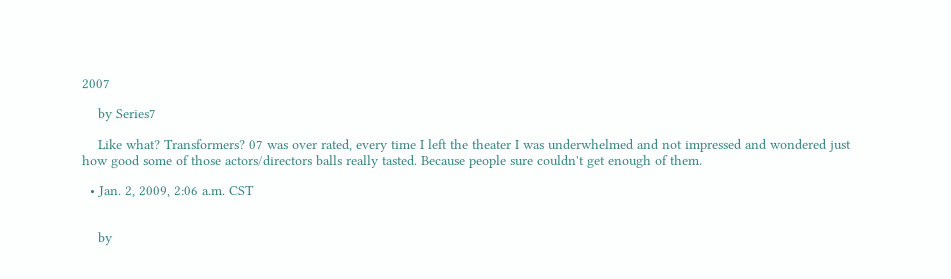2007

    by Series7

    Like what? Transformers? 07 was over rated, every time I left the theater I was underwhelmed and not impressed and wondered just how good some of those actors/directors balls really tasted. Because people sure couldn't get enough of them.

  • Jan. 2, 2009, 2:06 a.m. CST


    by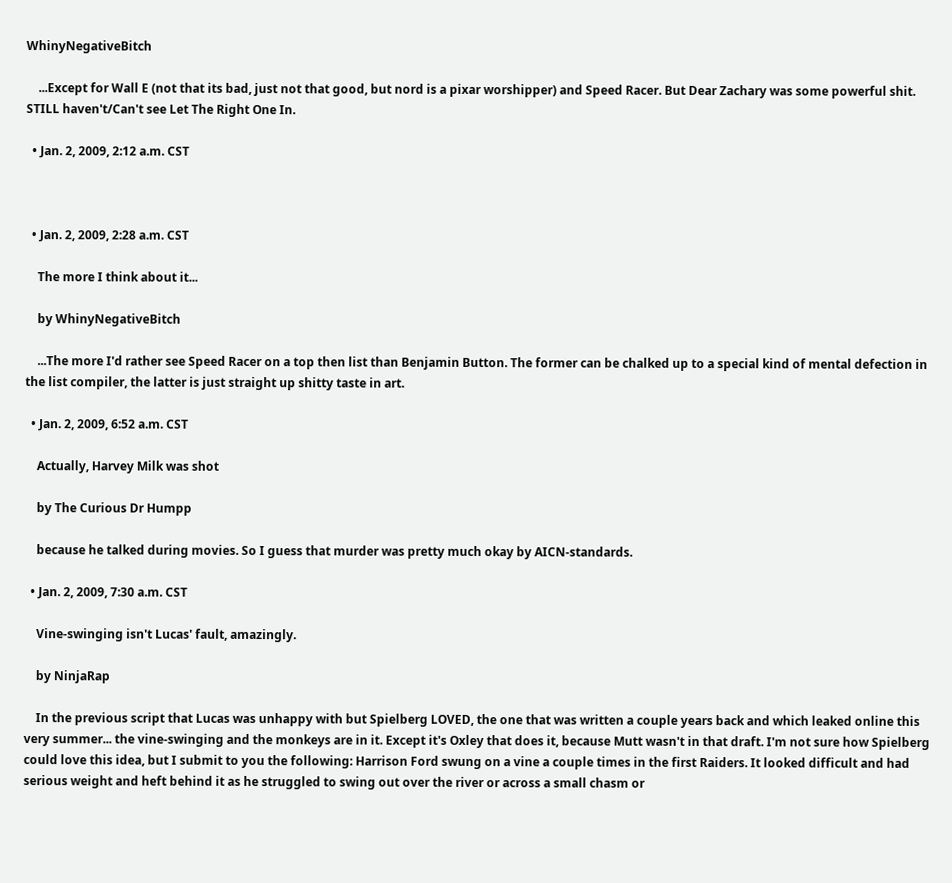WhinyNegativeBitch

    ...Except for Wall E (not that its bad, just not that good, but nord is a pixar worshipper) and Speed Racer. But Dear Zachary was some powerful shit. STILL haven't/Can't see Let The Right One In.

  • Jan. 2, 2009, 2:12 a.m. CST



  • Jan. 2, 2009, 2:28 a.m. CST

    The more I think about it...

    by WhinyNegativeBitch

    ...The more I'd rather see Speed Racer on a top then list than Benjamin Button. The former can be chalked up to a special kind of mental defection in the list compiler, the latter is just straight up shitty taste in art.

  • Jan. 2, 2009, 6:52 a.m. CST

    Actually, Harvey Milk was shot

    by The Curious Dr Humpp

    because he talked during movies. So I guess that murder was pretty much okay by AICN-standards.

  • Jan. 2, 2009, 7:30 a.m. CST

    Vine-swinging isn't Lucas' fault, amazingly.

    by NinjaRap

    In the previous script that Lucas was unhappy with but Spielberg LOVED, the one that was written a couple years back and which leaked online this very summer... the vine-swinging and the monkeys are in it. Except it's Oxley that does it, because Mutt wasn't in that draft. I'm not sure how Spielberg could love this idea, but I submit to you the following: Harrison Ford swung on a vine a couple times in the first Raiders. It looked difficult and had serious weight and heft behind it as he struggled to swing out over the river or across a small chasm or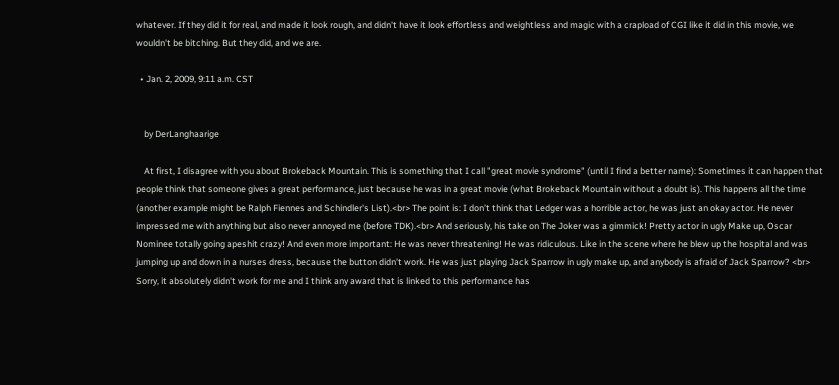whatever. If they did it for real, and made it look rough, and didn't have it look effortless and weightless and magic with a crapload of CGI like it did in this movie, we wouldn't be bitching. But they did, and we are.

  • Jan. 2, 2009, 9:11 a.m. CST


    by DerLanghaarige

    At first, I disagree with you about Brokeback Mountain. This is something that I call "great movie syndrome" (until I find a better name): Sometimes it can happen that people think that someone gives a great performance, just because he was in a great movie (what Brokeback Mountain without a doubt is). This happens all the time (another example might be Ralph Fiennes and Schindler's List).<br> The point is: I don't think that Ledger was a horrible actor, he was just an okay actor. He never impressed me with anything but also never annoyed me (before TDK).<br> And seriously, his take on The Joker was a gimmick! Pretty actor in ugly Make up, Oscar Nominee totally going apeshit crazy! And even more important: He was never threatening! He was ridiculous. Like in the scene where he blew up the hospital and was jumping up and down in a nurses dress, because the button didn't work. He was just playing Jack Sparrow in ugly make up, and anybody is afraid of Jack Sparrow? <br> Sorry, it absolutely didn't work for me and I think any award that is linked to this performance has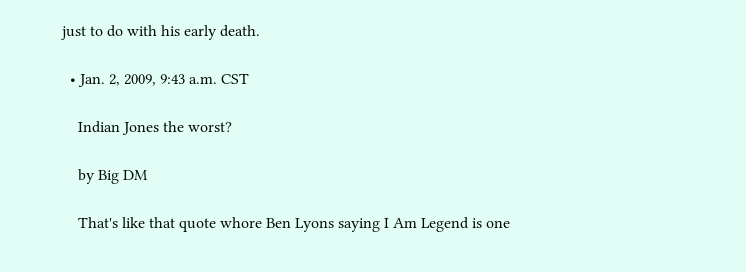just to do with his early death.

  • Jan. 2, 2009, 9:43 a.m. CST

    Indian Jones the worst?

    by Big DM

    That's like that quote whore Ben Lyons saying I Am Legend is one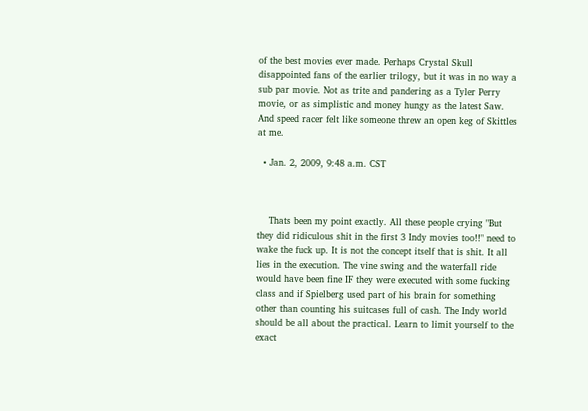of the best movies ever made. Perhaps Crystal Skull disappointed fans of the earlier trilogy, but it was in no way a sub par movie. Not as trite and pandering as a Tyler Perry movie, or as simplistic and money hungy as the latest Saw. And speed racer felt like someone threw an open keg of Skittles at me.

  • Jan. 2, 2009, 9:48 a.m. CST



    Thats been my point exactly. All these people crying "But they did ridiculous shit in the first 3 Indy movies too!!" need to wake the fuck up. It is not the concept itself that is shit. It all lies in the execution. The vine swing and the waterfall ride would have been fine IF they were executed with some fucking class and if Spielberg used part of his brain for something other than counting his suitcases full of cash. The Indy world should be all about the practical. Learn to limit yourself to the exact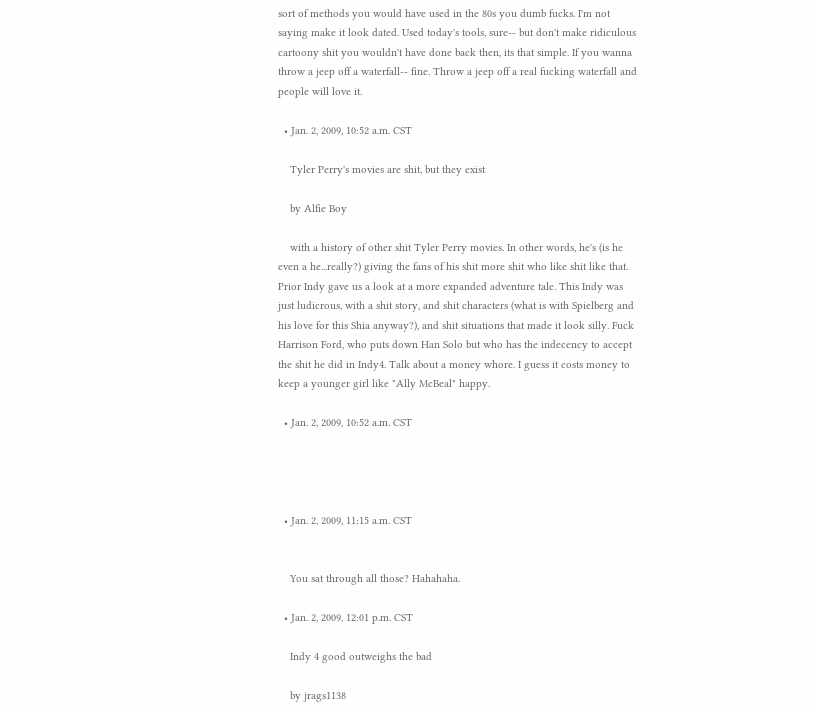sort of methods you would have used in the 80s you dumb fucks. I'm not saying make it look dated. Used today's tools, sure-- but don't make ridiculous cartoony shit you wouldn't have done back then, its that simple. If you wanna throw a jeep off a waterfall-- fine. Throw a jeep off a real fucking waterfall and people will love it.

  • Jan. 2, 2009, 10:52 a.m. CST

    Tyler Perry's movies are shit, but they exist

    by Alfie Boy

    with a history of other shit Tyler Perry movies. In other words, he's (is he even a he...really?) giving the fans of his shit more shit who like shit like that. Prior Indy gave us a look at a more expanded adventure tale. This Indy was just ludicrous, with a shit story, and shit characters (what is with Spielberg and his love for this Shia anyway?), and shit situations that made it look silly. Fuck Harrison Ford, who puts down Han Solo but who has the indecency to accept the shit he did in Indy4. Talk about a money whore. I guess it costs money to keep a younger girl like "Ally McBeal" happy.

  • Jan. 2, 2009, 10:52 a.m. CST




  • Jan. 2, 2009, 11:15 a.m. CST


    You sat through all those? Hahahaha.

  • Jan. 2, 2009, 12:01 p.m. CST

    Indy 4 good outweighs the bad

    by jrags1138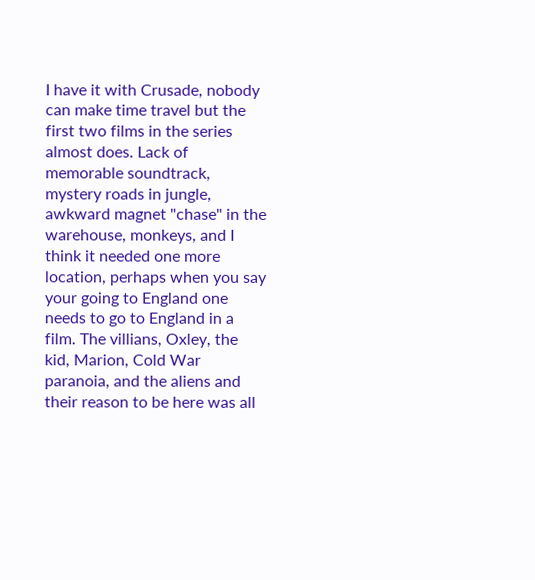I have it with Crusade, nobody can make time travel but the first two films in the series almost does. Lack of memorable soundtrack, mystery roads in jungle, awkward magnet "chase" in the warehouse, monkeys, and I think it needed one more location, perhaps when you say your going to England one needs to go to England in a film. The villians, Oxley, the kid, Marion, Cold War paranoia, and the aliens and their reason to be here was all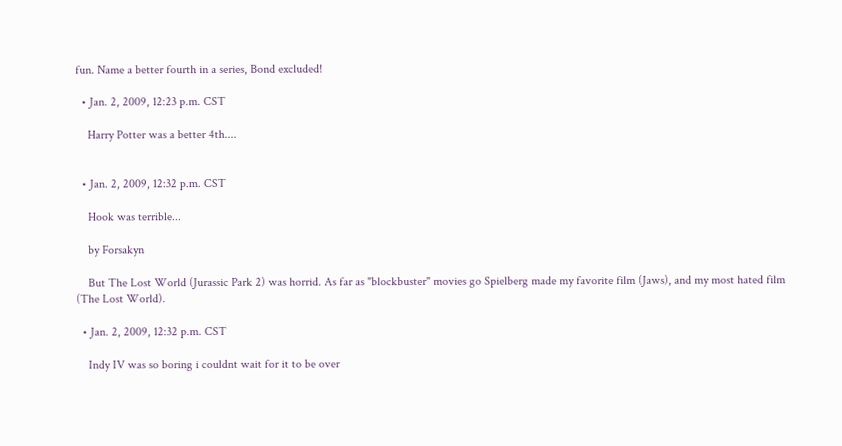fun. Name a better fourth in a series, Bond excluded!

  • Jan. 2, 2009, 12:23 p.m. CST

    Harry Potter was a better 4th....


  • Jan. 2, 2009, 12:32 p.m. CST

    Hook was terrible...

    by Forsakyn

    But The Lost World (Jurassic Park 2) was horrid. As far as "blockbuster" movies go Spielberg made my favorite film (Jaws), and my most hated film (The Lost World).

  • Jan. 2, 2009, 12:32 p.m. CST

    Indy IV was so boring i couldnt wait for it to be over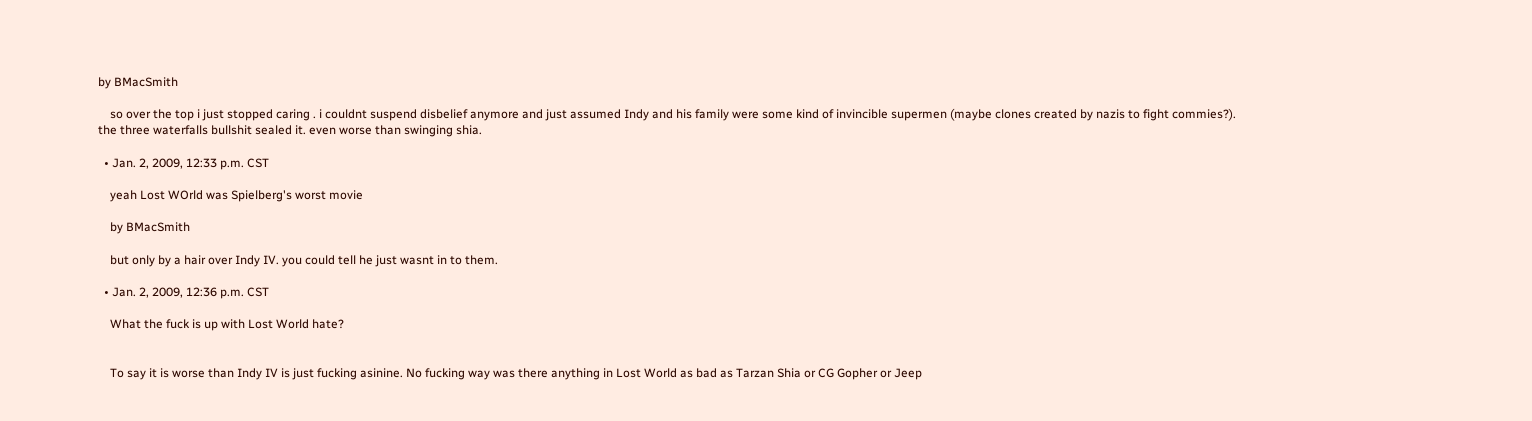by BMacSmith

    so over the top i just stopped caring . i couldnt suspend disbelief anymore and just assumed Indy and his family were some kind of invincible supermen (maybe clones created by nazis to fight commies?). the three waterfalls bullshit sealed it. even worse than swinging shia.

  • Jan. 2, 2009, 12:33 p.m. CST

    yeah Lost WOrld was Spielberg's worst movie

    by BMacSmith

    but only by a hair over Indy IV. you could tell he just wasnt in to them.

  • Jan. 2, 2009, 12:36 p.m. CST

    What the fuck is up with Lost World hate?


    To say it is worse than Indy IV is just fucking asinine. No fucking way was there anything in Lost World as bad as Tarzan Shia or CG Gopher or Jeep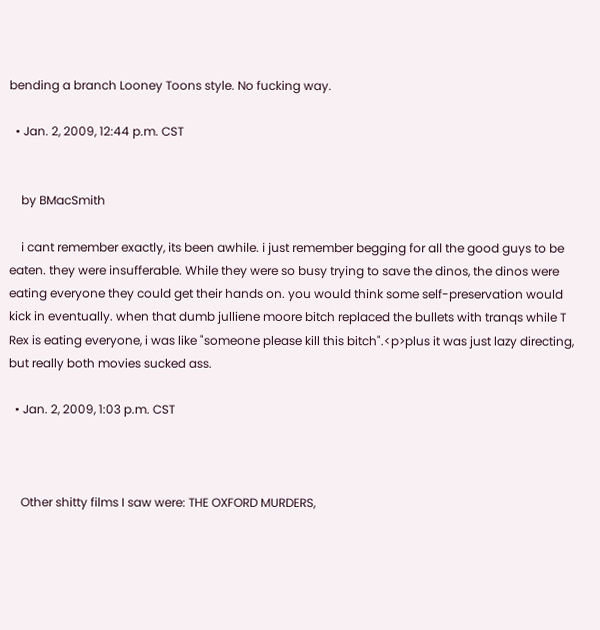bending a branch Looney Toons style. No fucking way.

  • Jan. 2, 2009, 12:44 p.m. CST


    by BMacSmith

    i cant remember exactly, its been awhile. i just remember begging for all the good guys to be eaten. they were insufferable. While they were so busy trying to save the dinos, the dinos were eating everyone they could get their hands on. you would think some self-preservation would kick in eventually. when that dumb julliene moore bitch replaced the bullets with tranqs while T Rex is eating everyone, i was like "someone please kill this bitch".<p>plus it was just lazy directing, but really both movies sucked ass.

  • Jan. 2, 2009, 1:03 p.m. CST



    Other shitty films I saw were: THE OXFORD MURDERS,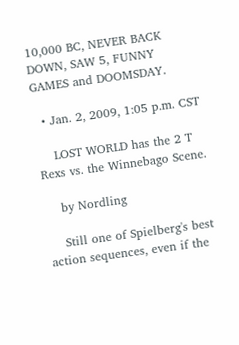10,000 BC, NEVER BACK DOWN, SAW 5, FUNNY GAMES and DOOMSDAY.

  • Jan. 2, 2009, 1:05 p.m. CST

    LOST WORLD has the 2 T Rexs vs. the Winnebago Scene.

    by Nordling

    Still one of Spielberg's best action sequences, even if the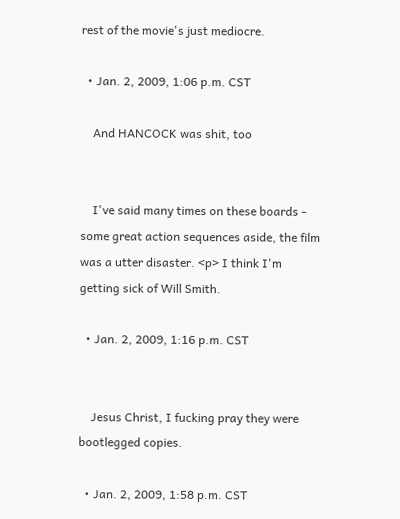rest of the movie's just mediocre.

  • Jan. 2, 2009, 1:06 p.m. CST

    And HANCOCK was shit, too


    I've said many times on these boards - some great action sequences aside, the film was a utter disaster. <p> I think I'm getting sick of Will Smith.

  • Jan. 2, 2009, 1:16 p.m. CST


    Jesus Christ, I fucking pray they were bootlegged copies.

  • Jan. 2, 2009, 1:58 p.m. CST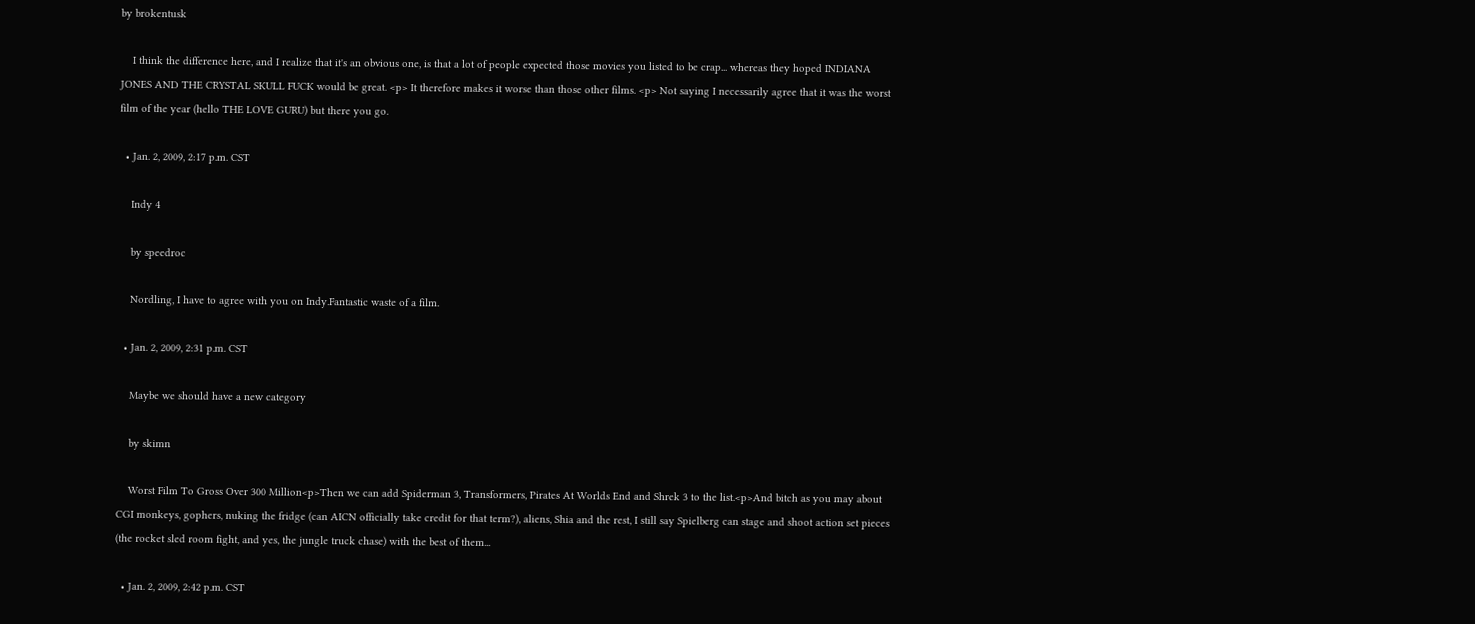by brokentusk

    I think the difference here, and I realize that it's an obvious one, is that a lot of people expected those movies you listed to be crap... whereas they hoped INDIANA JONES AND THE CRYSTAL SKULL FUCK would be great. <p> It therefore makes it worse than those other films. <p> Not saying I necessarily agree that it was the worst film of the year (hello THE LOVE GURU) but there you go.

  • Jan. 2, 2009, 2:17 p.m. CST

    Indy 4

    by speedroc

    Nordling, I have to agree with you on Indy.Fantastic waste of a film.

  • Jan. 2, 2009, 2:31 p.m. CST

    Maybe we should have a new category

    by skimn

    Worst Film To Gross Over 300 Million<p>Then we can add Spiderman 3, Transformers, Pirates At Worlds End and Shrek 3 to the list.<p>And bitch as you may about CGI monkeys, gophers, nuking the fridge (can AICN officially take credit for that term?), aliens, Shia and the rest, I still say Spielberg can stage and shoot action set pieces (the rocket sled room fight, and yes, the jungle truck chase) with the best of them...

  • Jan. 2, 2009, 2:42 p.m. CST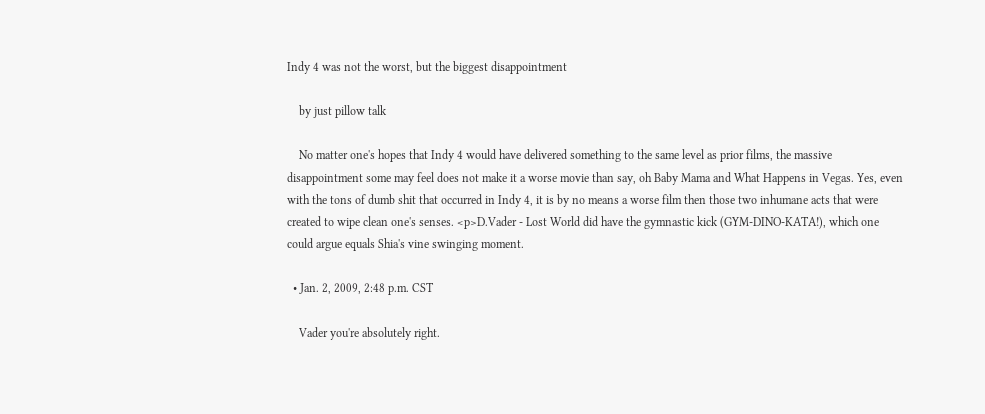Indy 4 was not the worst, but the biggest disappointment

    by just pillow talk

    No matter one's hopes that Indy 4 would have delivered something to the same level as prior films, the massive disappointment some may feel does not make it a worse movie than say, oh Baby Mama and What Happens in Vegas. Yes, even with the tons of dumb shit that occurred in Indy 4, it is by no means a worse film then those two inhumane acts that were created to wipe clean one's senses. <p>D.Vader - Lost World did have the gymnastic kick (GYM-DINO-KATA!), which one could argue equals Shia's vine swinging moment.

  • Jan. 2, 2009, 2:48 p.m. CST

    Vader you're absolutely right.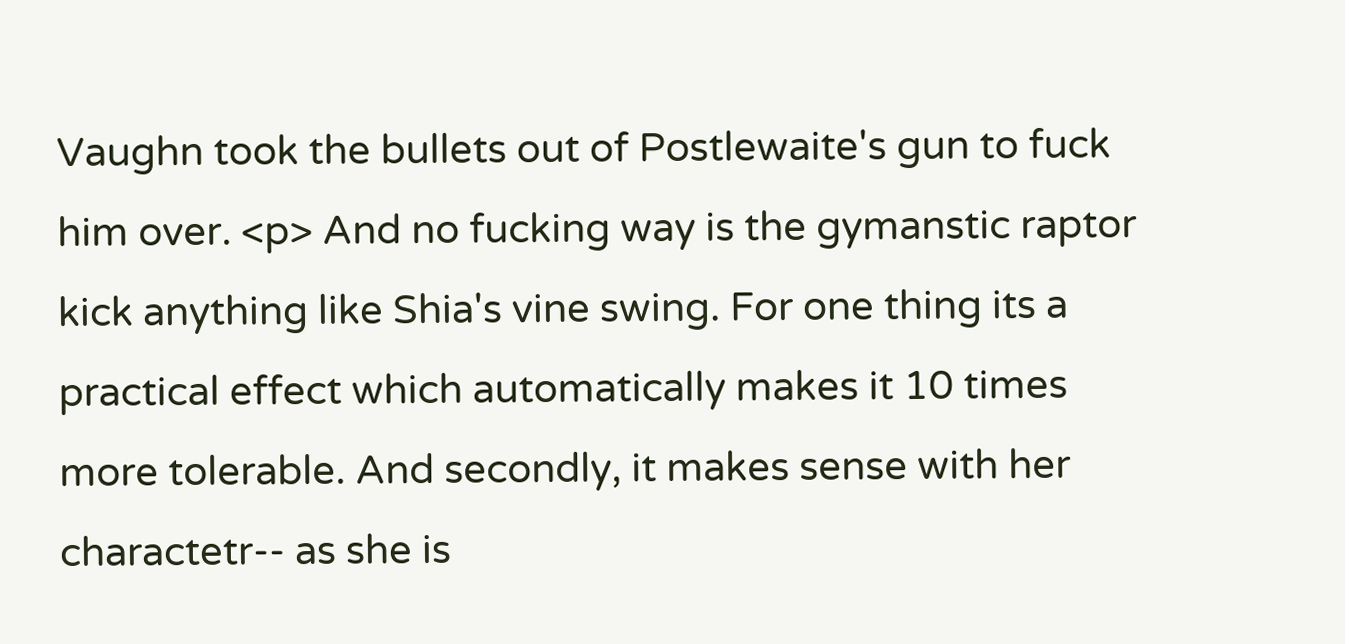Vaughn took the bullets out of Postlewaite's gun to fuck him over. <p> And no fucking way is the gymanstic raptor kick anything like Shia's vine swing. For one thing its a practical effect which automatically makes it 10 times more tolerable. And secondly, it makes sense with her charactetr-- as she is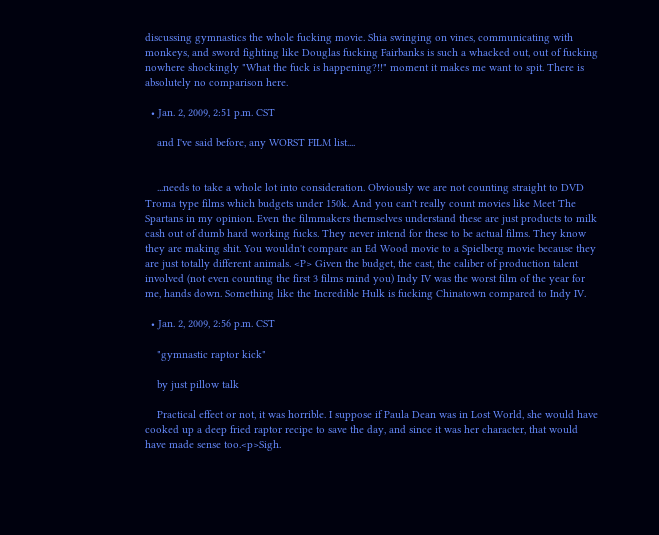discussing gymnastics the whole fucking movie. Shia swinging on vines, communicating with monkeys, and sword fighting like Douglas fucking Fairbanks is such a whacked out, out of fucking nowhere shockingly "What the fuck is happening?!!" moment it makes me want to spit. There is absolutely no comparison here.

  • Jan. 2, 2009, 2:51 p.m. CST

    and I've said before, any WORST FILM list....


    ...needs to take a whole lot into consideration. Obviously we are not counting straight to DVD Troma type films which budgets under 150k. And you can't really count movies like Meet The Spartans in my opinion. Even the filmmakers themselves understand these are just products to milk cash out of dumb hard working fucks. They never intend for these to be actual films. They know they are making shit. You wouldn't compare an Ed Wood movie to a Spielberg movie because they are just totally different animals. <P> Given the budget, the cast, the caliber of production talent involved (not even counting the first 3 films mind you) Indy IV was the worst film of the year for me, hands down. Something like the Incredible Hulk is fucking Chinatown compared to Indy IV.

  • Jan. 2, 2009, 2:56 p.m. CST

    "gymnastic raptor kick"

    by just pillow talk

    Practical effect or not, it was horrible. I suppose if Paula Dean was in Lost World, she would have cooked up a deep fried raptor recipe to save the day, and since it was her character, that would have made sense too.<p>Sigh.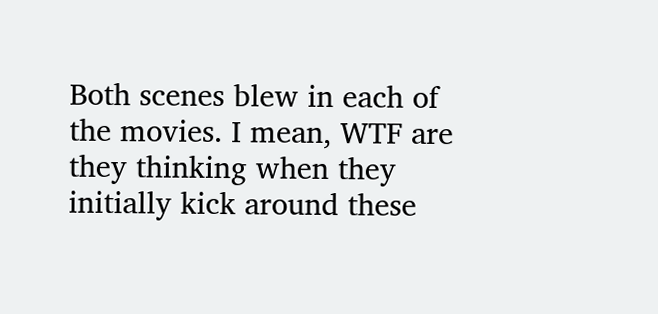Both scenes blew in each of the movies. I mean, WTF are they thinking when they initially kick around these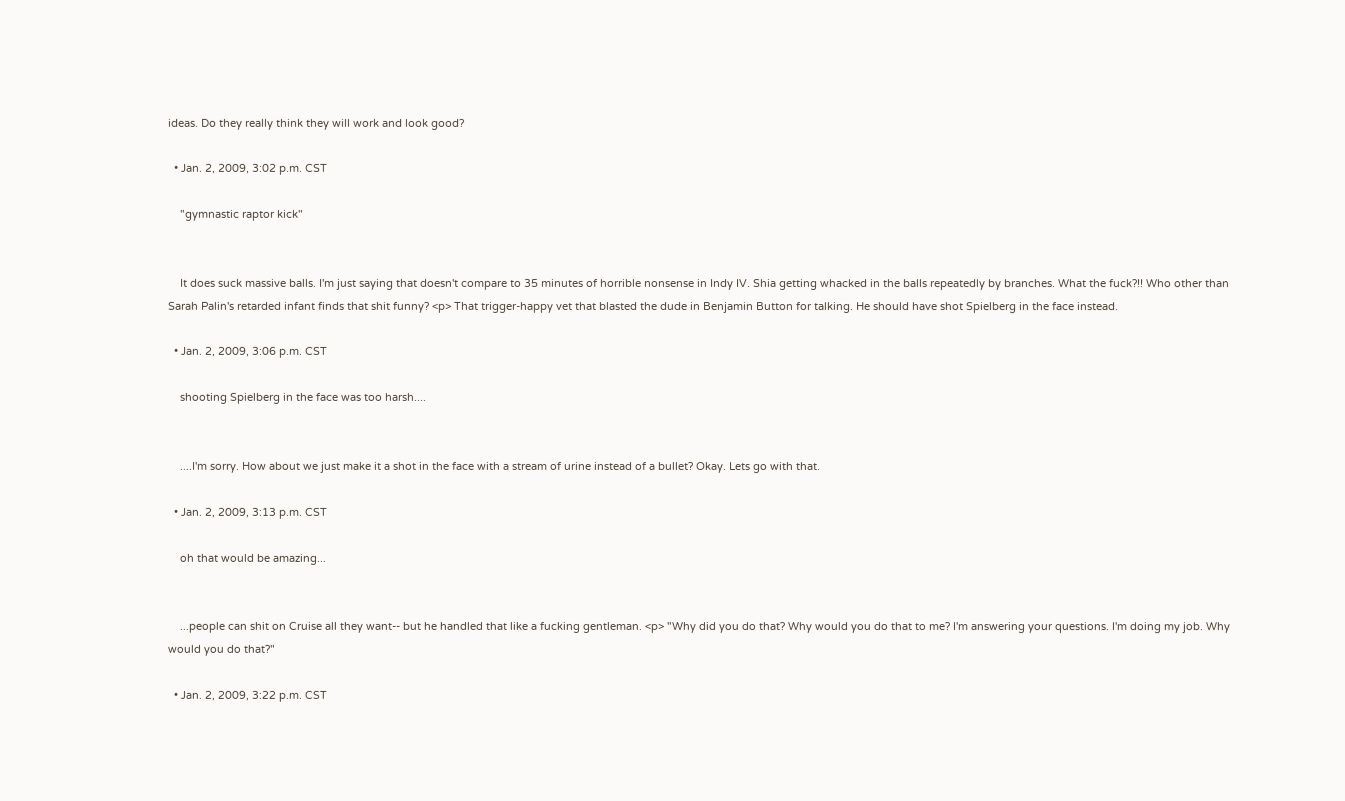ideas. Do they really think they will work and look good?

  • Jan. 2, 2009, 3:02 p.m. CST

    "gymnastic raptor kick"


    It does suck massive balls. I'm just saying that doesn't compare to 35 minutes of horrible nonsense in Indy IV. Shia getting whacked in the balls repeatedly by branches. What the fuck?!! Who other than Sarah Palin's retarded infant finds that shit funny? <p> That trigger-happy vet that blasted the dude in Benjamin Button for talking. He should have shot Spielberg in the face instead.

  • Jan. 2, 2009, 3:06 p.m. CST

    shooting Spielberg in the face was too harsh....


    ....I'm sorry. How about we just make it a shot in the face with a stream of urine instead of a bullet? Okay. Lets go with that.

  • Jan. 2, 2009, 3:13 p.m. CST

    oh that would be amazing...


    ...people can shit on Cruise all they want-- but he handled that like a fucking gentleman. <p> "Why did you do that? Why would you do that to me? I'm answering your questions. I'm doing my job. Why would you do that?"

  • Jan. 2, 2009, 3:22 p.m. CST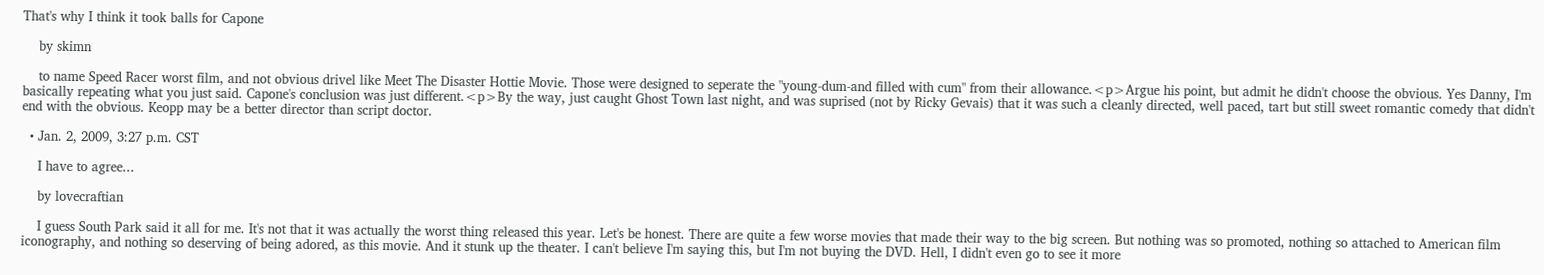That's why I think it took balls for Capone

    by skimn

    to name Speed Racer worst film, and not obvious drivel like Meet The Disaster Hottie Movie. Those were designed to seperate the "young-dum-and filled with cum" from their allowance.<p>Argue his point, but admit he didn't choose the obvious. Yes Danny, I'm basically repeating what you just said. Capone's conclusion was just different.<p>By the way, just caught Ghost Town last night, and was suprised (not by Ricky Gevais) that it was such a cleanly directed, well paced, tart but still sweet romantic comedy that didn't end with the obvious. Keopp may be a better director than script doctor.

  • Jan. 2, 2009, 3:27 p.m. CST

    I have to agree...

    by lovecraftian

    I guess South Park said it all for me. It's not that it was actually the worst thing released this year. Let's be honest. There are quite a few worse movies that made their way to the big screen. But nothing was so promoted, nothing so attached to American film iconography, and nothing so deserving of being adored, as this movie. And it stunk up the theater. I can't believe I'm saying this, but I'm not buying the DVD. Hell, I didn't even go to see it more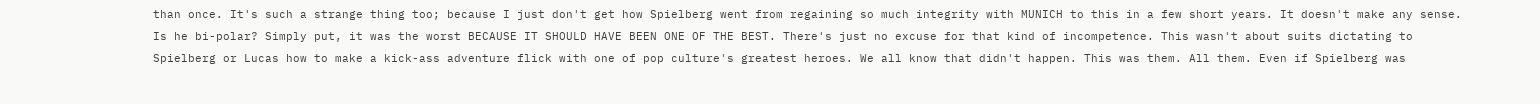than once. It's such a strange thing too; because I just don't get how Spielberg went from regaining so much integrity with MUNICH to this in a few short years. It doesn't make any sense. Is he bi-polar? Simply put, it was the worst BECAUSE IT SHOULD HAVE BEEN ONE OF THE BEST. There's just no excuse for that kind of incompetence. This wasn't about suits dictating to Spielberg or Lucas how to make a kick-ass adventure flick with one of pop culture's greatest heroes. We all know that didn't happen. This was them. All them. Even if Spielberg was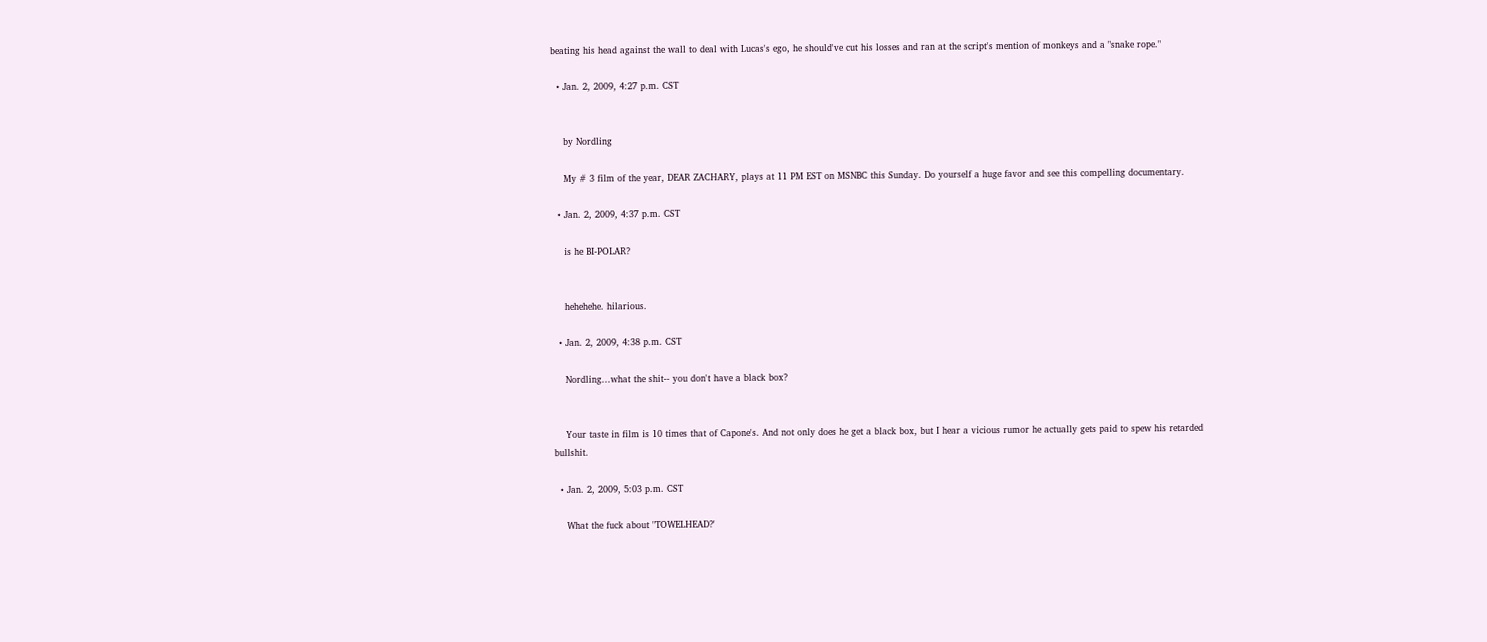beating his head against the wall to deal with Lucas's ego, he should've cut his losses and ran at the script's mention of monkeys and a "snake rope."

  • Jan. 2, 2009, 4:27 p.m. CST


    by Nordling

    My # 3 film of the year, DEAR ZACHARY, plays at 11 PM EST on MSNBC this Sunday. Do yourself a huge favor and see this compelling documentary.

  • Jan. 2, 2009, 4:37 p.m. CST

    is he BI-POLAR?


    hehehehe. hilarious.

  • Jan. 2, 2009, 4:38 p.m. CST

    Nordling...what the shit-- you don't have a black box?


    Your taste in film is 10 times that of Capone's. And not only does he get a black box, but I hear a vicious rumor he actually gets paid to spew his retarded bullshit.

  • Jan. 2, 2009, 5:03 p.m. CST

    What the fuck about "TOWELHEAD?'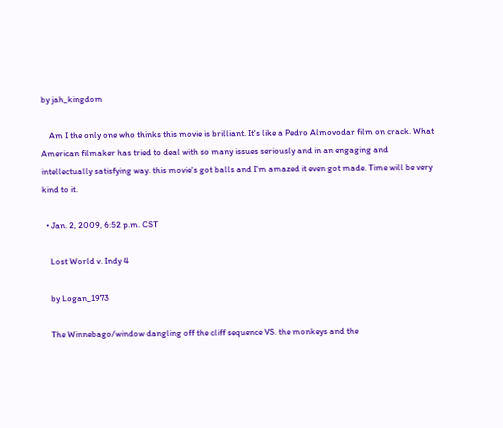by jah_kingdom

    Am I the only one who thinks this movie is brilliant. It's like a Pedro Almovodar film on crack. What American filmaker has tried to deal with so many issues seriously and in an engaging and intellectually satisfying way. this movie's got balls and I'm amazed it even got made. Time will be very kind to it.

  • Jan. 2, 2009, 6:52 p.m. CST

    Lost World v. Indy 4

    by Logan_1973

    The Winnebago/window dangling off the cliff sequence VS. the monkeys and the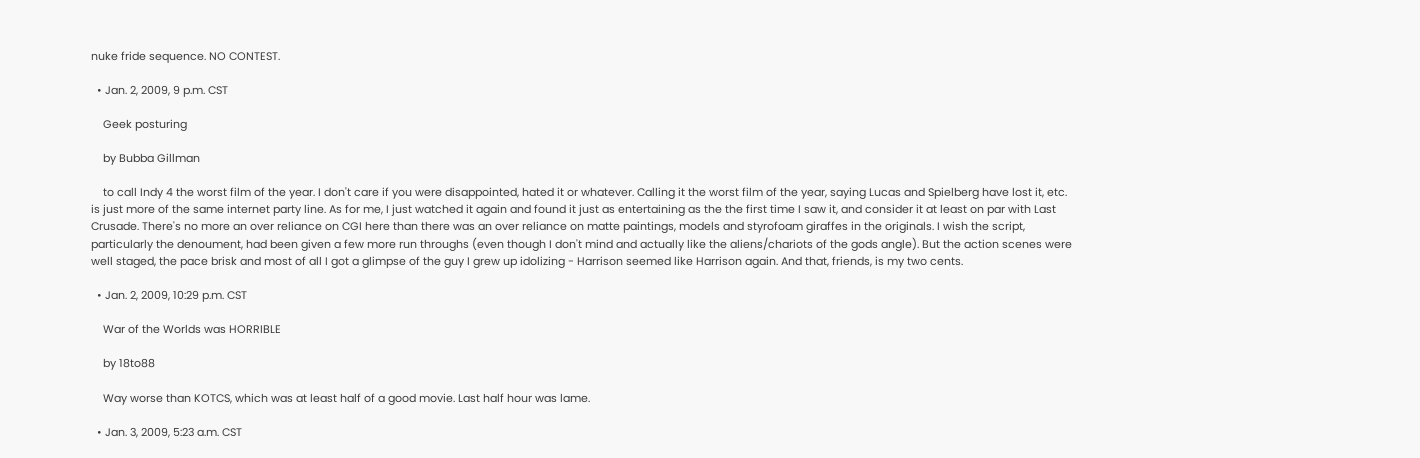nuke fride sequence. NO CONTEST.

  • Jan. 2, 2009, 9 p.m. CST

    Geek posturing

    by Bubba Gillman

    to call Indy 4 the worst film of the year. I don't care if you were disappointed, hated it or whatever. Calling it the worst film of the year, saying Lucas and Spielberg have lost it, etc. is just more of the same internet party line. As for me, I just watched it again and found it just as entertaining as the the first time I saw it, and consider it at least on par with Last Crusade. There's no more an over reliance on CGI here than there was an over reliance on matte paintings, models and styrofoam giraffes in the originals. I wish the script, particularly the denoument, had been given a few more run throughs (even though I don't mind and actually like the aliens/chariots of the gods angle). But the action scenes were well staged, the pace brisk and most of all I got a glimpse of the guy I grew up idolizing - Harrison seemed like Harrison again. And that, friends, is my two cents.

  • Jan. 2, 2009, 10:29 p.m. CST

    War of the Worlds was HORRIBLE

    by 18to88

    Way worse than KOTCS, which was at least half of a good movie. Last half hour was lame.

  • Jan. 3, 2009, 5:23 a.m. CST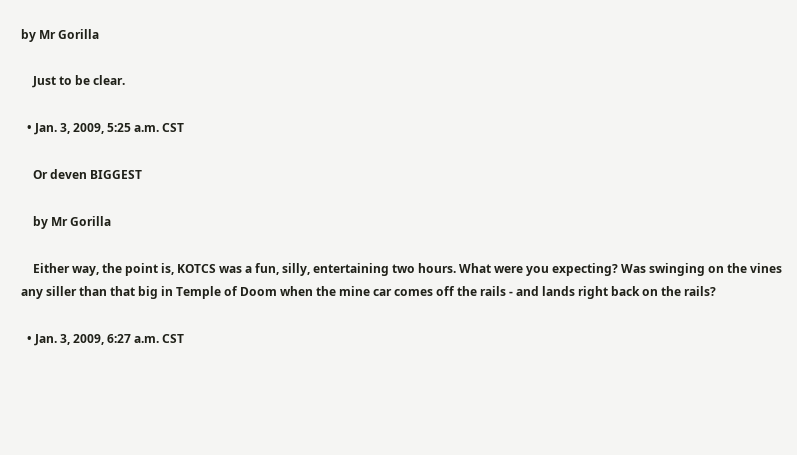by Mr Gorilla

    Just to be clear.

  • Jan. 3, 2009, 5:25 a.m. CST

    Or deven BIGGEST

    by Mr Gorilla

    Either way, the point is, KOTCS was a fun, silly, entertaining two hours. What were you expecting? Was swinging on the vines any siller than that big in Temple of Doom when the mine car comes off the rails - and lands right back on the rails?

  • Jan. 3, 2009, 6:27 a.m. CST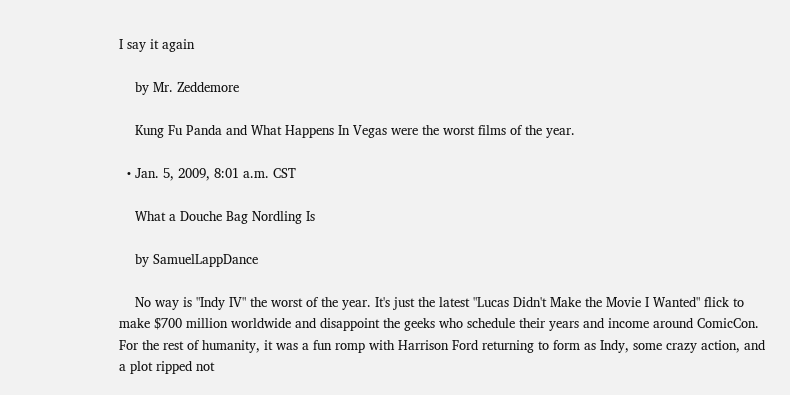I say it again

    by Mr. Zeddemore

    Kung Fu Panda and What Happens In Vegas were the worst films of the year.

  • Jan. 5, 2009, 8:01 a.m. CST

    What a Douche Bag Nordling Is

    by SamuelLappDance

    No way is "Indy IV" the worst of the year. It's just the latest "Lucas Didn't Make the Movie I Wanted" flick to make $700 million worldwide and disappoint the geeks who schedule their years and income around ComicCon. For the rest of humanity, it was a fun romp with Harrison Ford returning to form as Indy, some crazy action, and a plot ripped not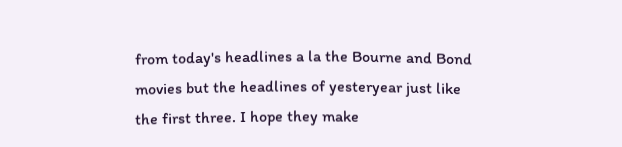from today's headlines a la the Bourne and Bond movies but the headlines of yesteryear just like the first three. I hope they make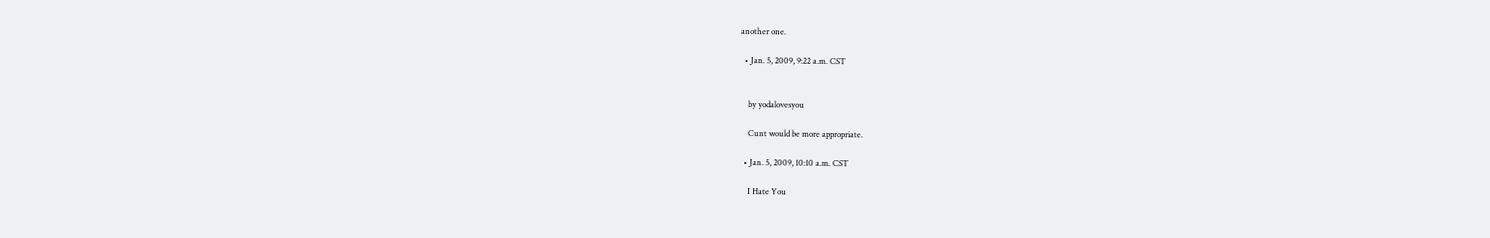another one.

  • Jan. 5, 2009, 9:22 a.m. CST


    by yodalovesyou

    Cunt would be more appropriate.

  • Jan. 5, 2009, 10:10 a.m. CST

    I Hate You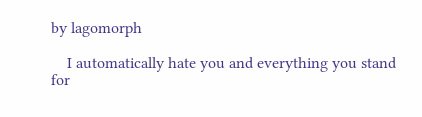by lagomorph

    I automatically hate you and everything you stand for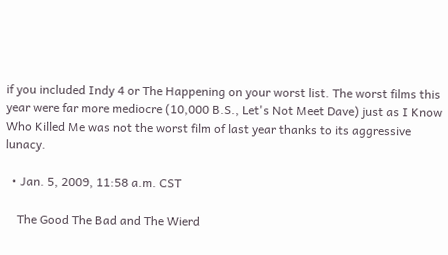if you included Indy 4 or The Happening on your worst list. The worst films this year were far more mediocre (10,000 B.S., Let's Not Meet Dave) just as I Know Who Killed Me was not the worst film of last year thanks to its aggressive lunacy.

  • Jan. 5, 2009, 11:58 a.m. CST

    The Good The Bad and The Wierd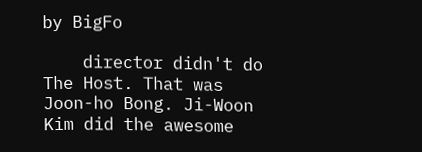by BigFo

    director didn't do The Host. That was Joon-ho Bong. Ji-Woon Kim did the awesome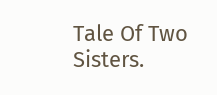Tale Of Two Sisters.